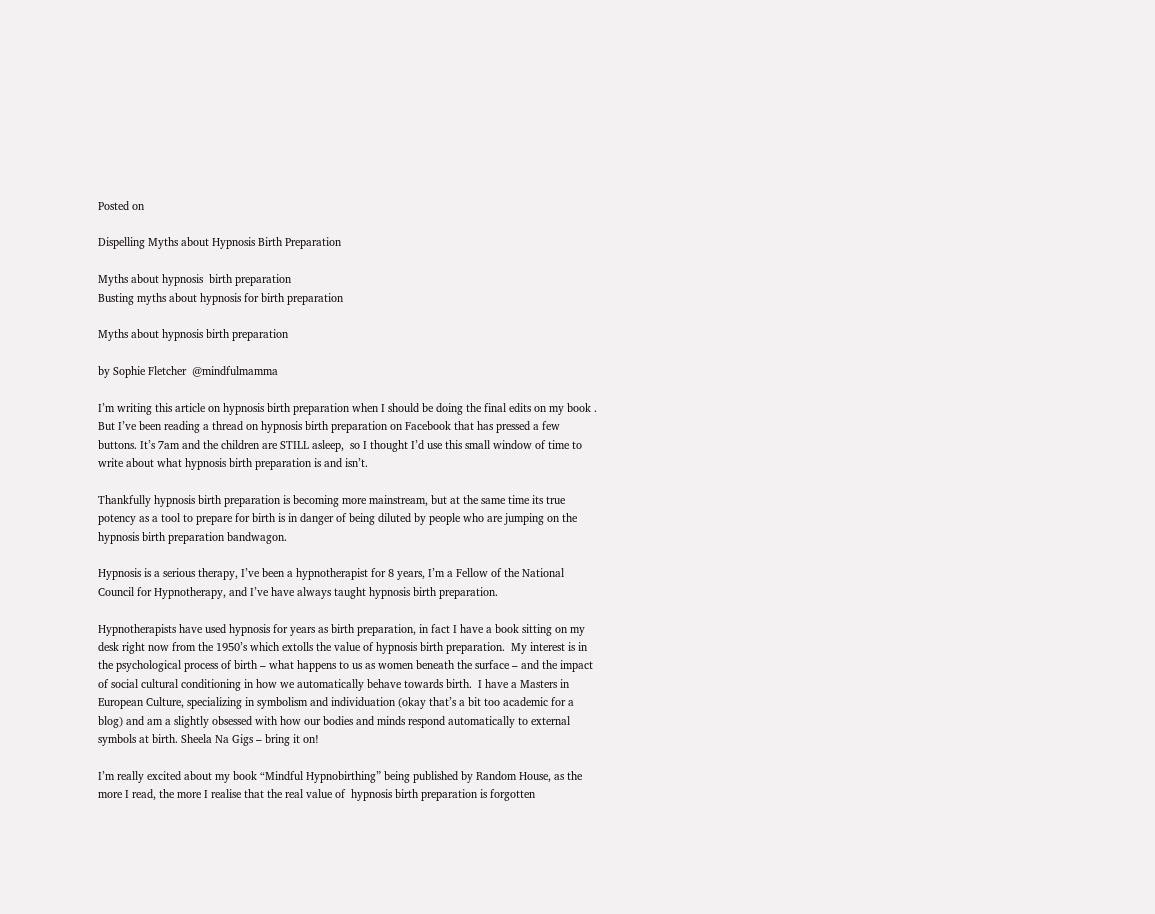Posted on

Dispelling Myths about Hypnosis Birth Preparation

Myths about hypnosis  birth preparation
Busting myths about hypnosis for birth preparation

Myths about hypnosis birth preparation

by Sophie Fletcher  @mindfulmamma

I’m writing this article on hypnosis birth preparation when I should be doing the final edits on my book .  But I’ve been reading a thread on hypnosis birth preparation on Facebook that has pressed a few buttons. It’s 7am and the children are STILL asleep,  so I thought I’d use this small window of time to write about what hypnosis birth preparation is and isn’t.

Thankfully hypnosis birth preparation is becoming more mainstream, but at the same time its true potency as a tool to prepare for birth is in danger of being diluted by people who are jumping on the hypnosis birth preparation bandwagon.

Hypnosis is a serious therapy, I’ve been a hypnotherapist for 8 years, I’m a Fellow of the National Council for Hypnotherapy, and I’ve have always taught hypnosis birth preparation.

Hypnotherapists have used hypnosis for years as birth preparation, in fact I have a book sitting on my desk right now from the 1950’s which extolls the value of hypnosis birth preparation.  My interest is in the psychological process of birth – what happens to us as women beneath the surface – and the impact of social cultural conditioning in how we automatically behave towards birth.  I have a Masters in European Culture, specializing in symbolism and individuation (okay that’s a bit too academic for a blog) and am a slightly obsessed with how our bodies and minds respond automatically to external symbols at birth. Sheela Na Gigs – bring it on!

I’m really excited about my book “Mindful Hypnobirthing” being published by Random House, as the more I read, the more I realise that the real value of  hypnosis birth preparation is forgotten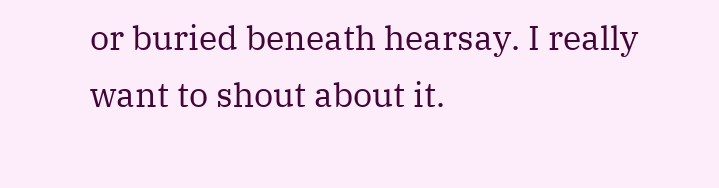or buried beneath hearsay. I really want to shout about it.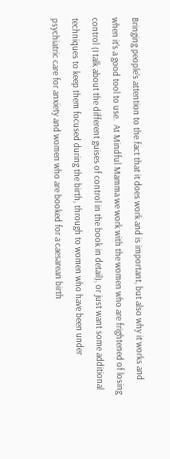Bringing people’s attention to the fact that it does work and is important, but also why it works and when it’s a good tool to use.  At Mindful Mamma we work with the women who are frightened of losing control (I talk about the different guises of control in the book in detail), or just want some additional techniques to keep them focused during the birth, through to women who have been under psychiatric care for anxiety and women who are booked for a caesarean birth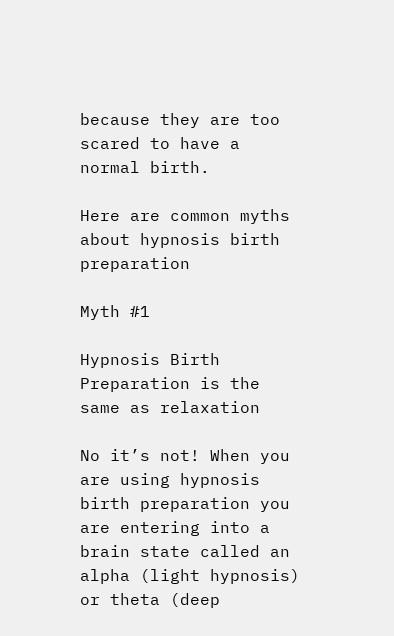because they are too scared to have a normal birth.

Here are common myths about hypnosis birth preparation

Myth #1

Hypnosis Birth Preparation is the same as relaxation

No it’s not! When you are using hypnosis birth preparation you are entering into a brain state called an alpha (light hypnosis) or theta (deep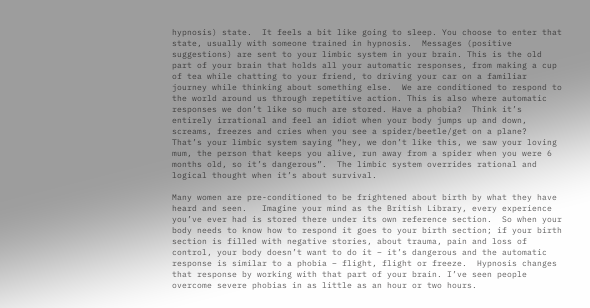hypnosis) state.  It feels a bit like going to sleep. You choose to enter that state, usually with someone trained in hypnosis.  Messages (positive suggestions) are sent to your limbic system in your brain. This is the old part of your brain that holds all your automatic responses, from making a cup of tea while chatting to your friend, to driving your car on a familiar journey while thinking about something else.  We are conditioned to respond to the world around us through repetitive action. This is also where automatic responses we don’t like so much are stored. Have a phobia?  Think it’s entirely irrational and feel an idiot when your body jumps up and down, screams, freezes and cries when you see a spider/beetle/get on a plane?  That’s your limbic system saying “hey, we don’t like this, we saw your loving mum, the person that keeps you alive, run away from a spider when you were 6 months old, so it’s dangerous”.  The limbic system overrides rational and logical thought when it’s about survival.

Many women are pre-conditioned to be frightened about birth by what they have heard and seen.   Imagine your mind as the British Library, every experience you’ve ever had is stored there under its own reference section.  So when your body needs to know how to respond it goes to your birth section; if your birth section is filled with negative stories, about trauma, pain and loss of control, your body doesn’t want to do it – it’s dangerous and the automatic response is similar to a phobia – flight, flight or freeze.  Hypnosis changes that response by working with that part of your brain. I’ve seen people overcome severe phobias in as little as an hour or two hours.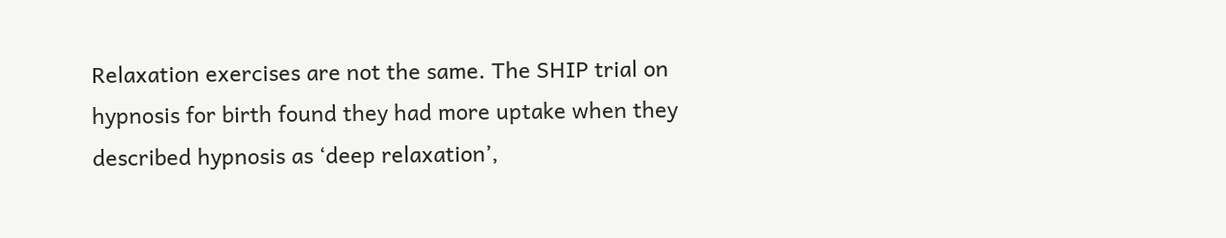Relaxation exercises are not the same. The SHIP trial on hypnosis for birth found they had more uptake when they described hypnosis as ‘deep relaxation’,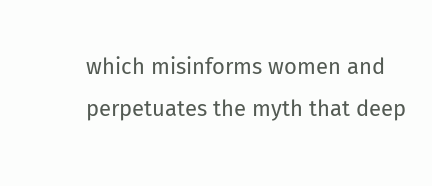which misinforms women and perpetuates the myth that deep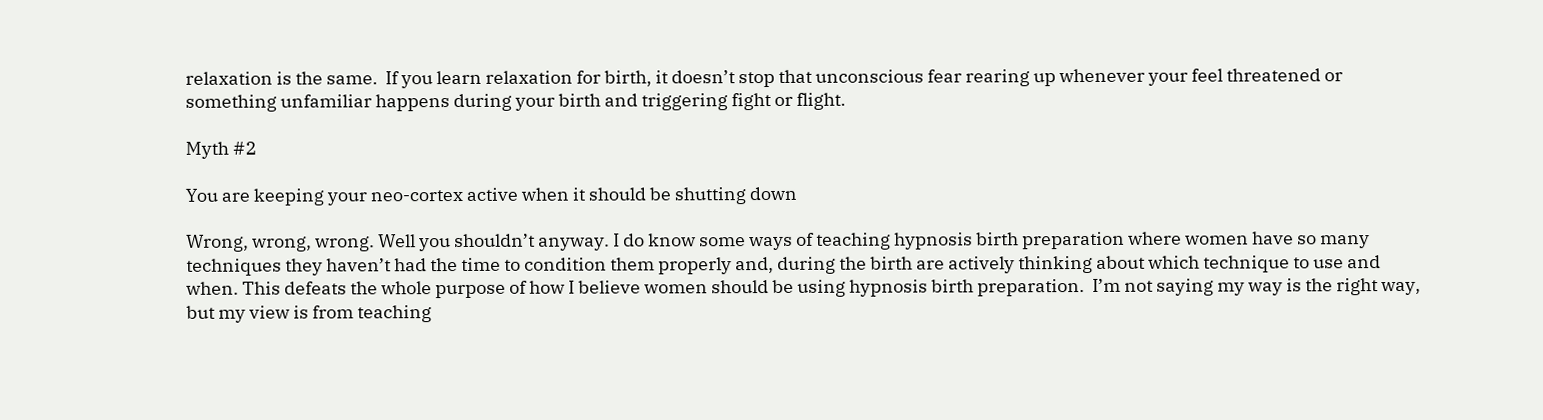relaxation is the same.  If you learn relaxation for birth, it doesn’t stop that unconscious fear rearing up whenever your feel threatened or something unfamiliar happens during your birth and triggering fight or flight.

Myth #2

You are keeping your neo-cortex active when it should be shutting down

Wrong, wrong, wrong. Well you shouldn’t anyway. I do know some ways of teaching hypnosis birth preparation where women have so many techniques they haven’t had the time to condition them properly and, during the birth are actively thinking about which technique to use and when. This defeats the whole purpose of how I believe women should be using hypnosis birth preparation.  I’m not saying my way is the right way, but my view is from teaching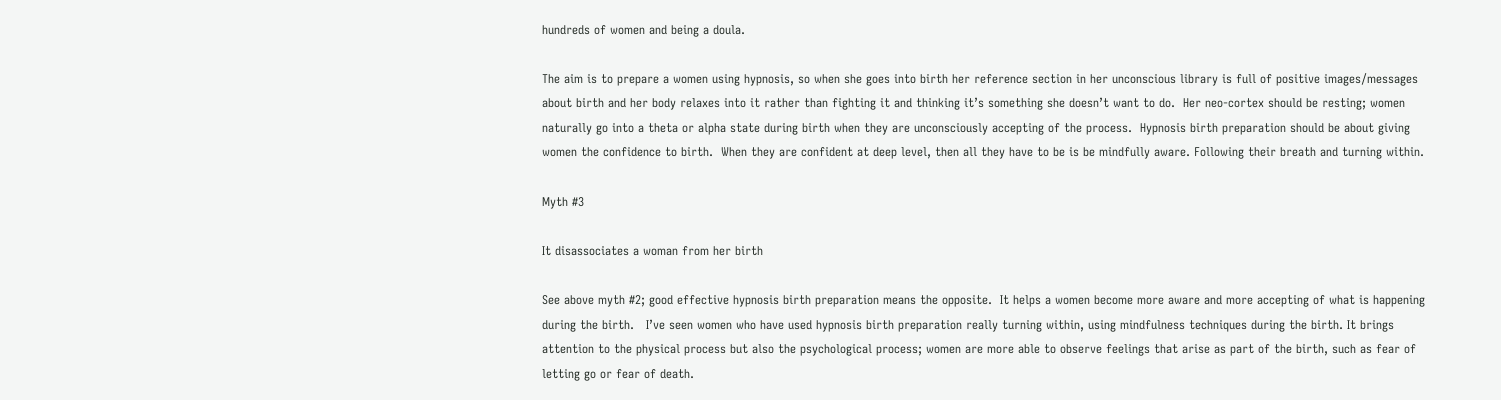hundreds of women and being a doula.

The aim is to prepare a women using hypnosis, so when she goes into birth her reference section in her unconscious library is full of positive images/messages about birth and her body relaxes into it rather than fighting it and thinking it’s something she doesn’t want to do.  Her neo-cortex should be resting; women naturally go into a theta or alpha state during birth when they are unconsciously accepting of the process.  Hypnosis birth preparation should be about giving women the confidence to birth.  When they are confident at deep level, then all they have to be is be mindfully aware. Following their breath and turning within.

Myth #3

It disassociates a woman from her birth

See above myth #2; good effective hypnosis birth preparation means the opposite.  It helps a women become more aware and more accepting of what is happening during the birth.   I’ve seen women who have used hypnosis birth preparation really turning within, using mindfulness techniques during the birth. It brings attention to the physical process but also the psychological process; women are more able to observe feelings that arise as part of the birth, such as fear of letting go or fear of death.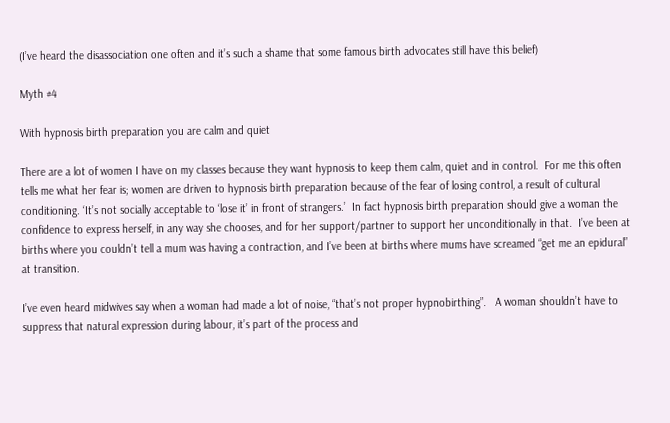(I’ve heard the disassociation one often and it’s such a shame that some famous birth advocates still have this belief)

Myth #4

With hypnosis birth preparation you are calm and quiet

There are a lot of women I have on my classes because they want hypnosis to keep them calm, quiet and in control.  For me this often tells me what her fear is; women are driven to hypnosis birth preparation because of the fear of losing control, a result of cultural conditioning. ‘It’s not socially acceptable to ‘lose it’ in front of strangers.’  In fact hypnosis birth preparation should give a woman the confidence to express herself, in any way she chooses, and for her support/partner to support her unconditionally in that.  I’ve been at births where you couldn’t tell a mum was having a contraction, and I’ve been at births where mums have screamed “get me an epidural” at transition.

I’ve even heard midwives say when a woman had made a lot of noise, “that’s not proper hypnobirthing”.   A woman shouldn’t have to suppress that natural expression during labour, it’s part of the process and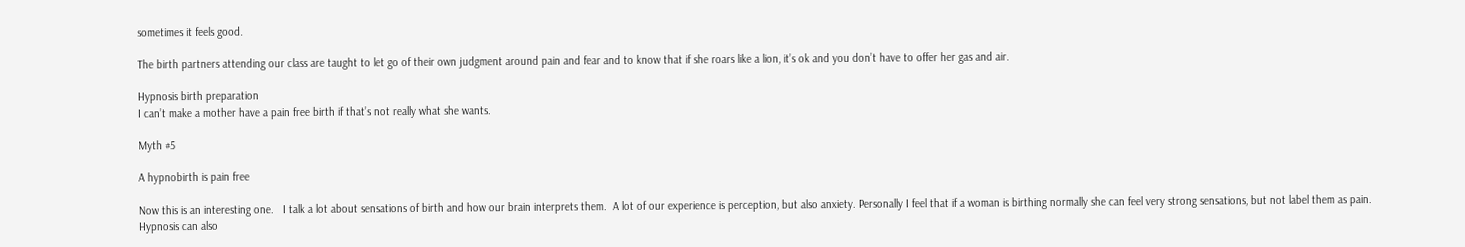sometimes it feels good.

The birth partners attending our class are taught to let go of their own judgment around pain and fear and to know that if she roars like a lion, it’s ok and you don’t have to offer her gas and air.

Hypnosis birth preparation
I can’t make a mother have a pain free birth if that’s not really what she wants.

Myth #5

A hypnobirth is pain free

Now this is an interesting one.   I talk a lot about sensations of birth and how our brain interprets them.  A lot of our experience is perception, but also anxiety. Personally I feel that if a woman is birthing normally she can feel very strong sensations, but not label them as pain.  Hypnosis can also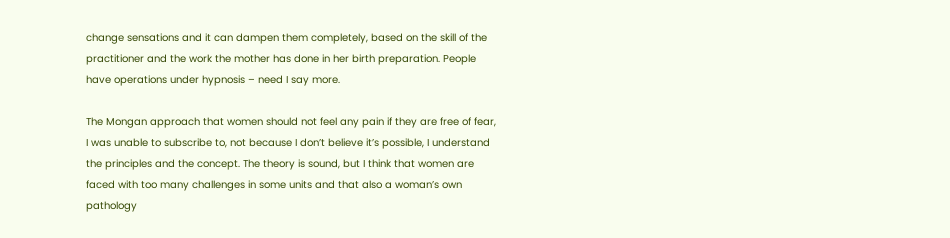change sensations and it can dampen them completely, based on the skill of the practitioner and the work the mother has done in her birth preparation. People have operations under hypnosis – need I say more.

The Mongan approach that women should not feel any pain if they are free of fear, I was unable to subscribe to, not because I don’t believe it’s possible, I understand the principles and the concept. The theory is sound, but I think that women are faced with too many challenges in some units and that also a woman’s own pathology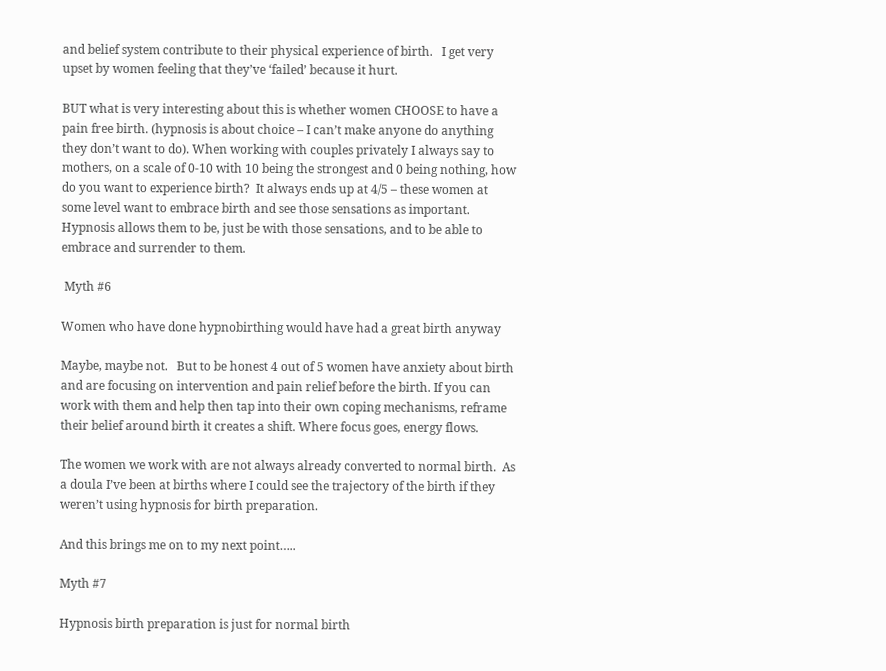and belief system contribute to their physical experience of birth.   I get very upset by women feeling that they’ve ‘failed’ because it hurt.

BUT what is very interesting about this is whether women CHOOSE to have a pain free birth. (hypnosis is about choice – I can’t make anyone do anything they don’t want to do). When working with couples privately I always say to mothers, on a scale of 0-10 with 10 being the strongest and 0 being nothing, how do you want to experience birth?  It always ends up at 4/5 – these women at some level want to embrace birth and see those sensations as important.   Hypnosis allows them to be, just be with those sensations, and to be able to embrace and surrender to them.

 Myth #6

Women who have done hypnobirthing would have had a great birth anyway

Maybe, maybe not.   But to be honest 4 out of 5 women have anxiety about birth and are focusing on intervention and pain relief before the birth. If you can work with them and help then tap into their own coping mechanisms, reframe their belief around birth it creates a shift. Where focus goes, energy flows.

The women we work with are not always already converted to normal birth.  As a doula I’ve been at births where I could see the trajectory of the birth if they weren’t using hypnosis for birth preparation.

And this brings me on to my next point…..

Myth #7

Hypnosis birth preparation is just for normal birth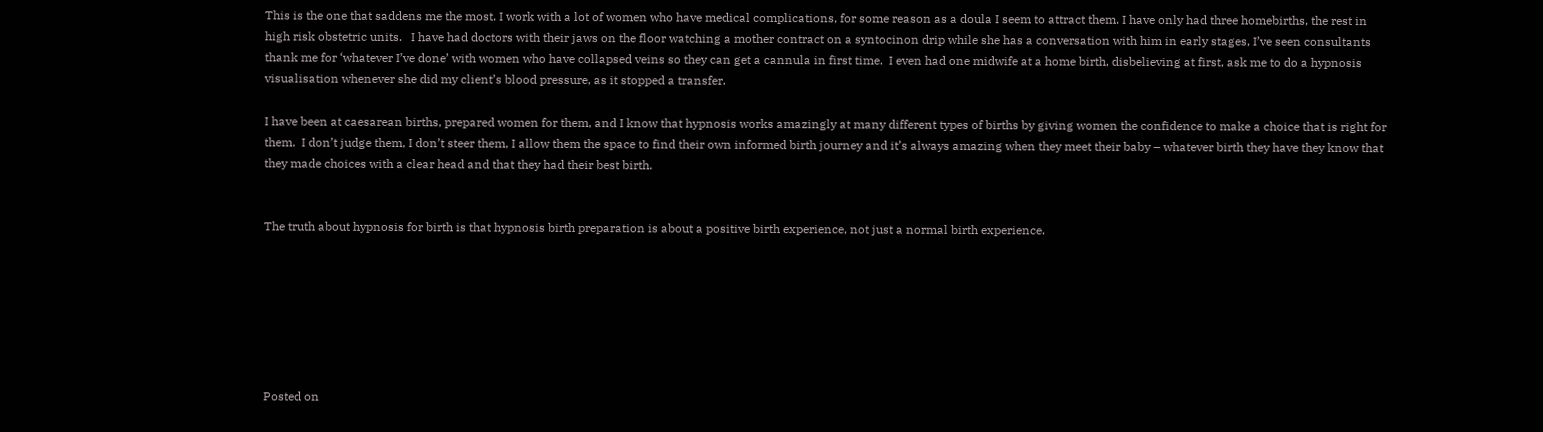This is the one that saddens me the most. I work with a lot of women who have medical complications, for some reason as a doula I seem to attract them. I have only had three homebirths, the rest in high risk obstetric units.   I have had doctors with their jaws on the floor watching a mother contract on a syntocinon drip while she has a conversation with him in early stages, I’ve seen consultants thank me for ‘whatever I’ve done’ with women who have collapsed veins so they can get a cannula in first time.  I even had one midwife at a home birth, disbelieving at first, ask me to do a hypnosis visualisation whenever she did my client’s blood pressure, as it stopped a transfer.

I have been at caesarean births, prepared women for them, and I know that hypnosis works amazingly at many different types of births by giving women the confidence to make a choice that is right for them.  I don’t judge them, I don’t steer them, I allow them the space to find their own informed birth journey and it’s always amazing when they meet their baby – whatever birth they have they know that they made choices with a clear head and that they had their best birth.


The truth about hypnosis for birth is that hypnosis birth preparation is about a positive birth experience, not just a normal birth experience.







Posted on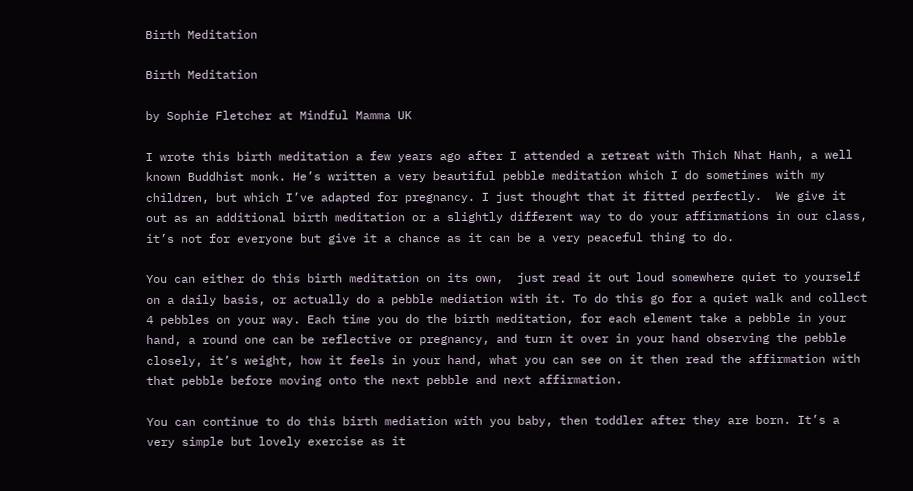Birth Meditation

Birth Meditation

by Sophie Fletcher at Mindful Mamma UK

I wrote this birth meditation a few years ago after I attended a retreat with Thich Nhat Hanh, a well known Buddhist monk. He’s written a very beautiful pebble meditation which I do sometimes with my children, but which I’ve adapted for pregnancy. I just thought that it fitted perfectly.  We give it out as an additional birth meditation or a slightly different way to do your affirmations in our class, it’s not for everyone but give it a chance as it can be a very peaceful thing to do.

You can either do this birth meditation on its own,  just read it out loud somewhere quiet to yourself on a daily basis, or actually do a pebble mediation with it. To do this go for a quiet walk and collect 4 pebbles on your way. Each time you do the birth meditation, for each element take a pebble in your hand, a round one can be reflective or pregnancy, and turn it over in your hand observing the pebble closely, it’s weight, how it feels in your hand, what you can see on it then read the affirmation with that pebble before moving onto the next pebble and next affirmation.

You can continue to do this birth mediation with you baby, then toddler after they are born. It’s a very simple but lovely exercise as it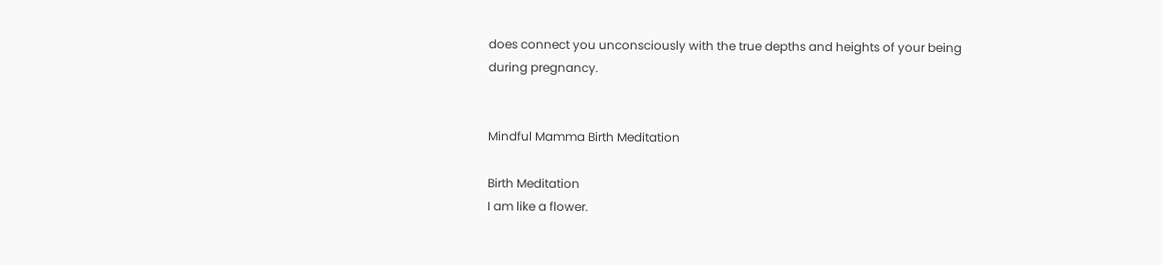does connect you unconsciously with the true depths and heights of your being during pregnancy.


Mindful Mamma Birth Meditation

Birth Meditation
I am like a flower.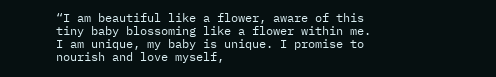“I am beautiful like a flower, aware of this tiny baby blossoming like a flower within me. I am unique, my baby is unique. I promise to nourish and love myself,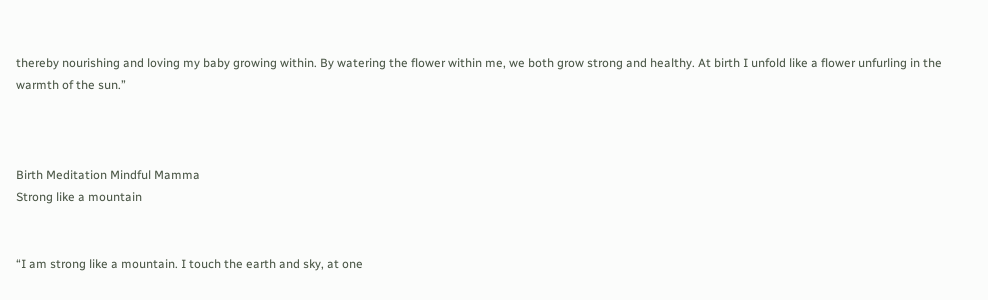thereby nourishing and loving my baby growing within. By watering the flower within me, we both grow strong and healthy. At birth I unfold like a flower unfurling in the warmth of the sun.”



Birth Meditation Mindful Mamma
Strong like a mountain


“I am strong like a mountain. I touch the earth and sky, at one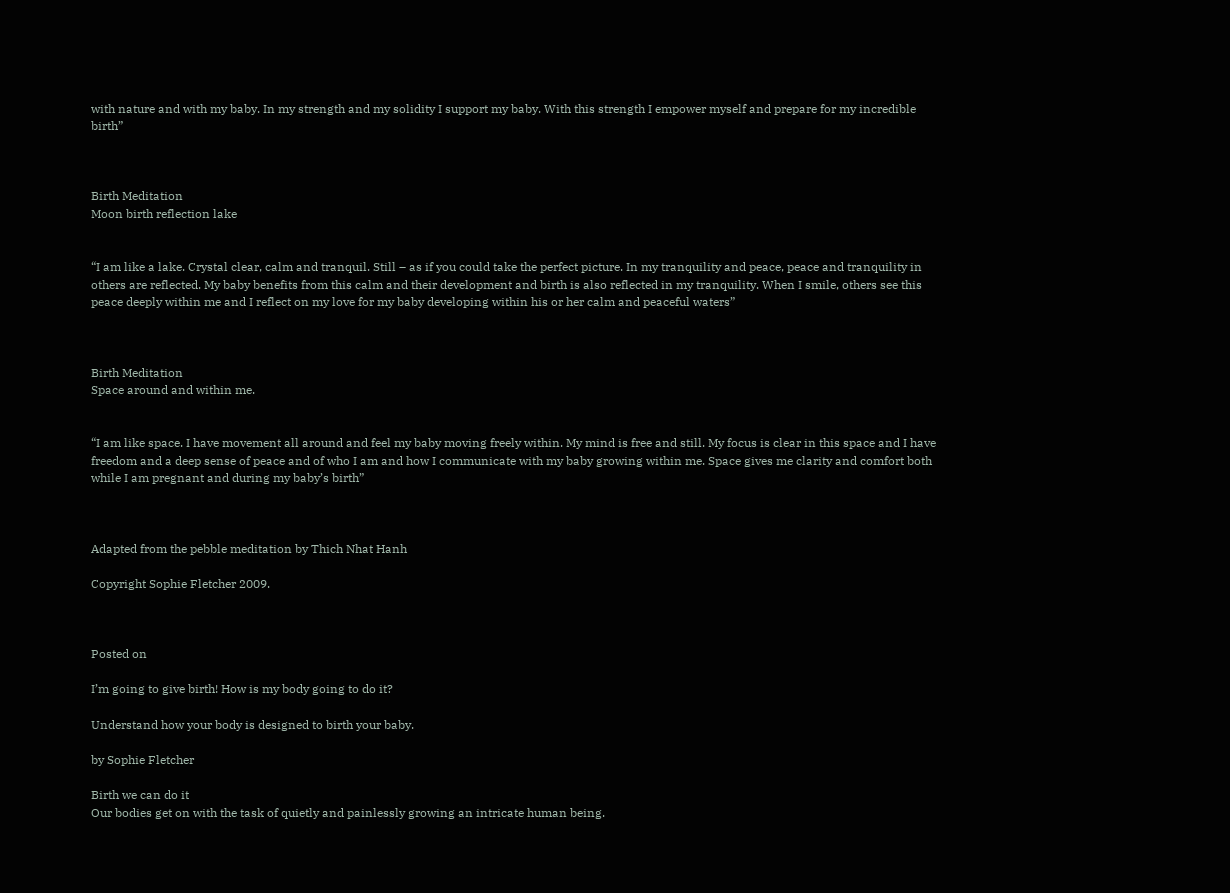with nature and with my baby. In my strength and my solidity I support my baby. With this strength I empower myself and prepare for my incredible birth”



Birth Meditation
Moon birth reflection lake


“I am like a lake. Crystal clear, calm and tranquil. Still – as if you could take the perfect picture. In my tranquility and peace, peace and tranquility in others are reflected. My baby benefits from this calm and their development and birth is also reflected in my tranquility. When I smile, others see this peace deeply within me and I reflect on my love for my baby developing within his or her calm and peaceful waters”



Birth Meditation
Space around and within me.


“I am like space. I have movement all around and feel my baby moving freely within. My mind is free and still. My focus is clear in this space and I have freedom and a deep sense of peace and of who I am and how I communicate with my baby growing within me. Space gives me clarity and comfort both while I am pregnant and during my baby’s birth”



Adapted from the pebble meditation by Thich Nhat Hanh

Copyright Sophie Fletcher 2009.



Posted on

I’m going to give birth! How is my body going to do it?

Understand how your body is designed to birth your baby.

by Sophie Fletcher

Birth we can do it
Our bodies get on with the task of quietly and painlessly growing an intricate human being.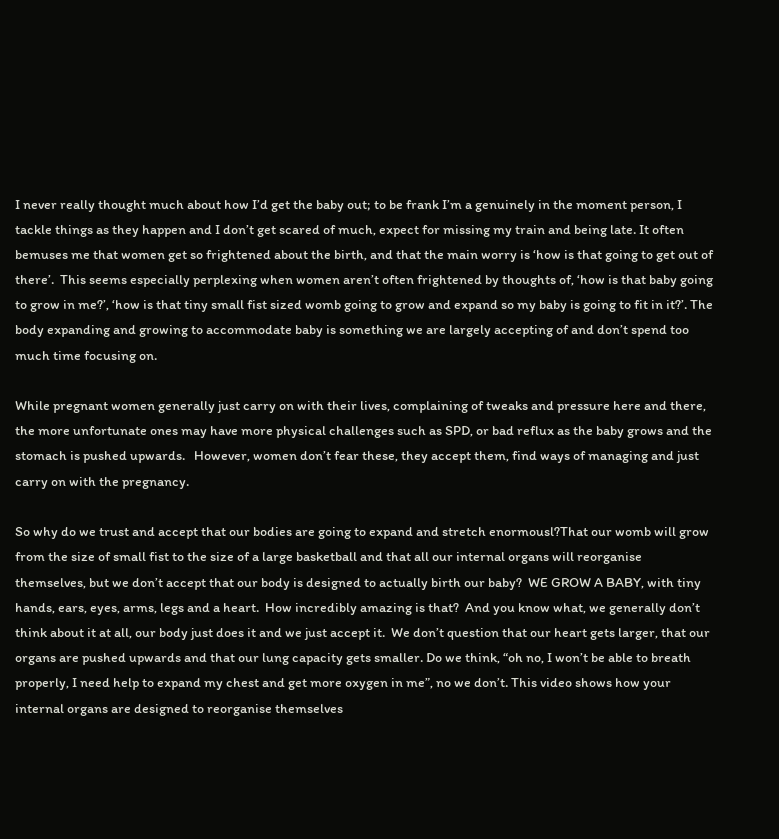I never really thought much about how I’d get the baby out; to be frank I’m a genuinely in the moment person, I tackle things as they happen and I don’t get scared of much, expect for missing my train and being late. It often bemuses me that women get so frightened about the birth, and that the main worry is ‘how is that going to get out of there’.  This seems especially perplexing when women aren’t often frightened by thoughts of, ‘how is that baby going to grow in me?’, ‘how is that tiny small fist sized womb going to grow and expand so my baby is going to fit in it?’. The body expanding and growing to accommodate baby is something we are largely accepting of and don’t spend too much time focusing on.

While pregnant women generally just carry on with their lives, complaining of tweaks and pressure here and there,  the more unfortunate ones may have more physical challenges such as SPD, or bad reflux as the baby grows and the stomach is pushed upwards.   However, women don’t fear these, they accept them, find ways of managing and just carry on with the pregnancy.

So why do we trust and accept that our bodies are going to expand and stretch enormousl?That our womb will grow from the size of small fist to the size of a large basketball and that all our internal organs will reorganise themselves, but we don’t accept that our body is designed to actually birth our baby?  WE GROW A BABY, with tiny hands, ears, eyes, arms, legs and a heart.  How incredibly amazing is that?  And you know what, we generally don’t think about it at all, our body just does it and we just accept it.  We don’t question that our heart gets larger, that our organs are pushed upwards and that our lung capacity gets smaller. Do we think, “oh no, I won’t be able to breath properly, I need help to expand my chest and get more oxygen in me”, no we don’t. This video shows how your internal organs are designed to reorganise themselves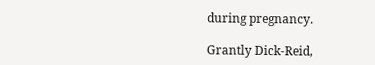during pregnancy.

Grantly Dick-Reid,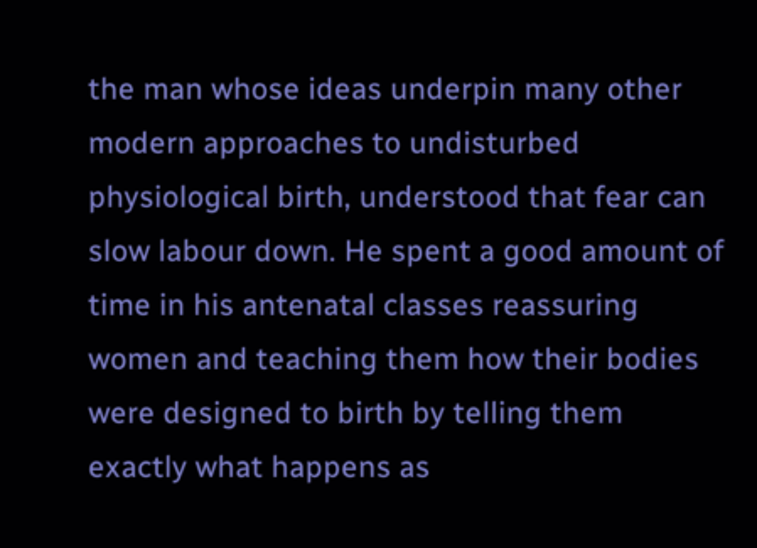the man whose ideas underpin many other modern approaches to undisturbed physiological birth, understood that fear can slow labour down. He spent a good amount of time in his antenatal classes reassuring women and teaching them how their bodies were designed to birth by telling them exactly what happens as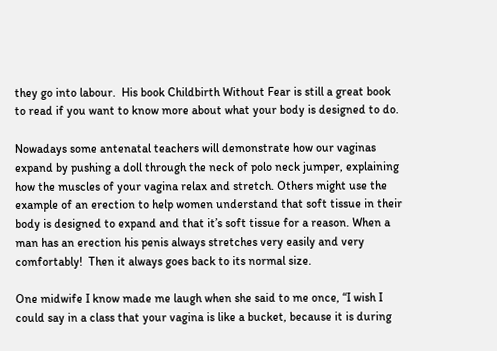they go into labour.  His book Childbirth Without Fear is still a great book to read if you want to know more about what your body is designed to do.

Nowadays some antenatal teachers will demonstrate how our vaginas expand by pushing a doll through the neck of polo neck jumper, explaining how the muscles of your vagina relax and stretch. Others might use the example of an erection to help women understand that soft tissue in their body is designed to expand and that it’s soft tissue for a reason. When a man has an erection his penis always stretches very easily and very comfortably!  Then it always goes back to its normal size.

One midwife I know made me laugh when she said to me once, “I wish I could say in a class that your vagina is like a bucket, because it is during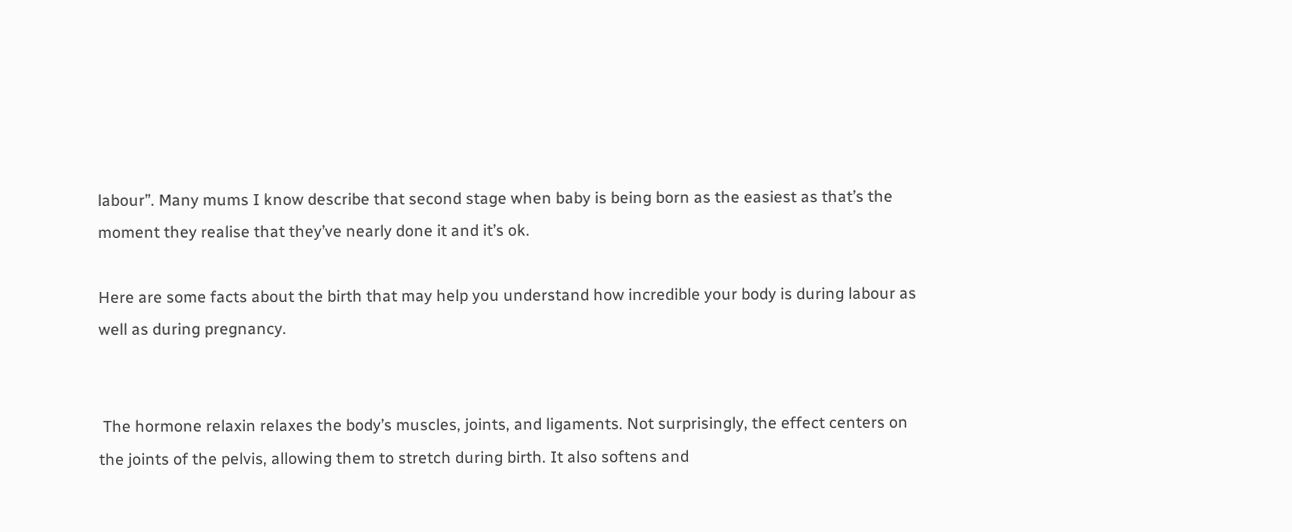labour”. Many mums I know describe that second stage when baby is being born as the easiest as that’s the moment they realise that they’ve nearly done it and it’s ok.

Here are some facts about the birth that may help you understand how incredible your body is during labour as well as during pregnancy.


 The hormone relaxin relaxes the body’s muscles, joints, and ligaments. Not surprisingly, the effect centers on the joints of the pelvis, allowing them to stretch during birth. It also softens and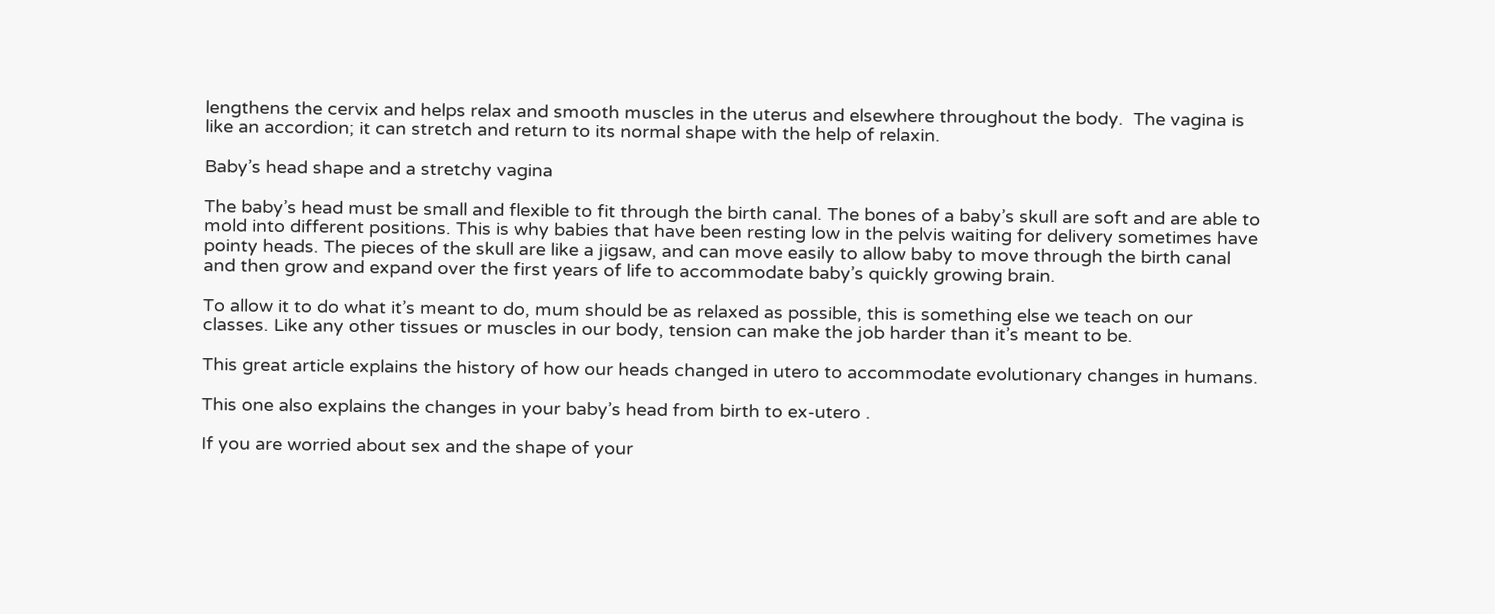lengthens the cervix and helps relax and smooth muscles in the uterus and elsewhere throughout the body.  The vagina is like an accordion; it can stretch and return to its normal shape with the help of relaxin.

Baby’s head shape and a stretchy vagina

The baby’s head must be small and flexible to fit through the birth canal. The bones of a baby’s skull are soft and are able to mold into different positions. This is why babies that have been resting low in the pelvis waiting for delivery sometimes have pointy heads. The pieces of the skull are like a jigsaw, and can move easily to allow baby to move through the birth canal and then grow and expand over the first years of life to accommodate baby’s quickly growing brain.

To allow it to do what it’s meant to do, mum should be as relaxed as possible, this is something else we teach on our classes. Like any other tissues or muscles in our body, tension can make the job harder than it’s meant to be.

This great article explains the history of how our heads changed in utero to accommodate evolutionary changes in humans.

This one also explains the changes in your baby’s head from birth to ex-utero .

If you are worried about sex and the shape of your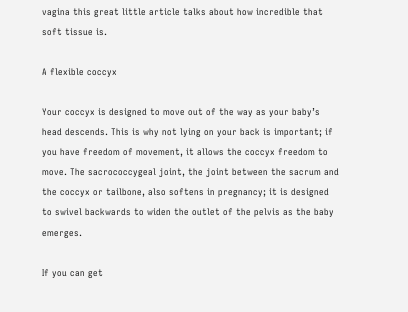vagina this great little article talks about how incredible that soft tissue is.

A flexible coccyx

Your coccyx is designed to move out of the way as your baby’s head descends. This is why not lying on your back is important; if you have freedom of movement, it allows the coccyx freedom to move. The sacrococcygeal joint, the joint between the sacrum and the coccyx or tailbone, also softens in pregnancy; it is designed to swivel backwards to widen the outlet of the pelvis as the baby emerges.

If you can get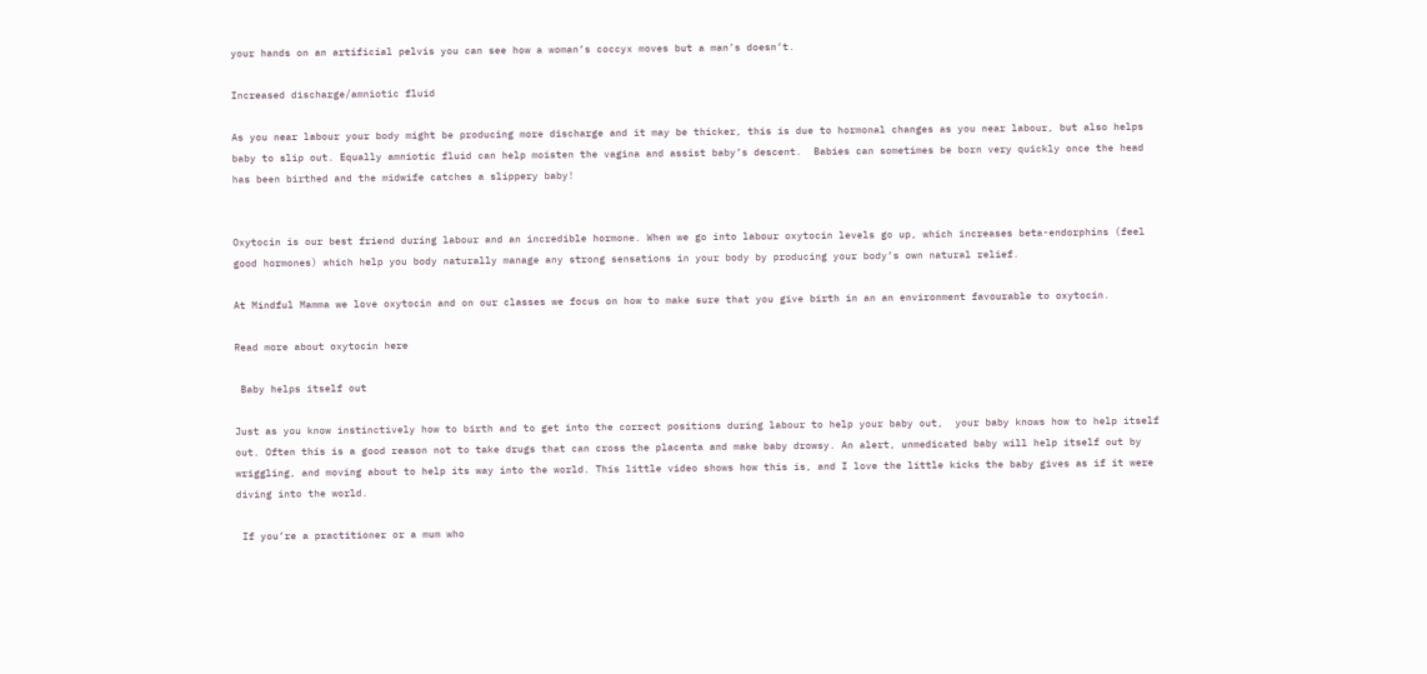your hands on an artificial pelvis you can see how a woman’s coccyx moves but a man’s doesn’t.

Increased discharge/amniotic fluid

As you near labour your body might be producing more discharge and it may be thicker, this is due to hormonal changes as you near labour, but also helps baby to slip out. Equally amniotic fluid can help moisten the vagina and assist baby’s descent.  Babies can sometimes be born very quickly once the head has been birthed and the midwife catches a slippery baby!


Oxytocin is our best friend during labour and an incredible hormone. When we go into labour oxytocin levels go up, which increases beta-endorphins (feel good hormones) which help you body naturally manage any strong sensations in your body by producing your body’s own natural relief.

At Mindful Mamma we love oxytocin and on our classes we focus on how to make sure that you give birth in an an environment favourable to oxytocin.

Read more about oxytocin here

 Baby helps itself out

Just as you know instinctively how to birth and to get into the correct positions during labour to help your baby out,  your baby knows how to help itself out. Often this is a good reason not to take drugs that can cross the placenta and make baby drowsy. An alert, unmedicated baby will help itself out by  wriggling, and moving about to help its way into the world. This little video shows how this is, and I love the little kicks the baby gives as if it were diving into the world.

 If you’re a practitioner or a mum who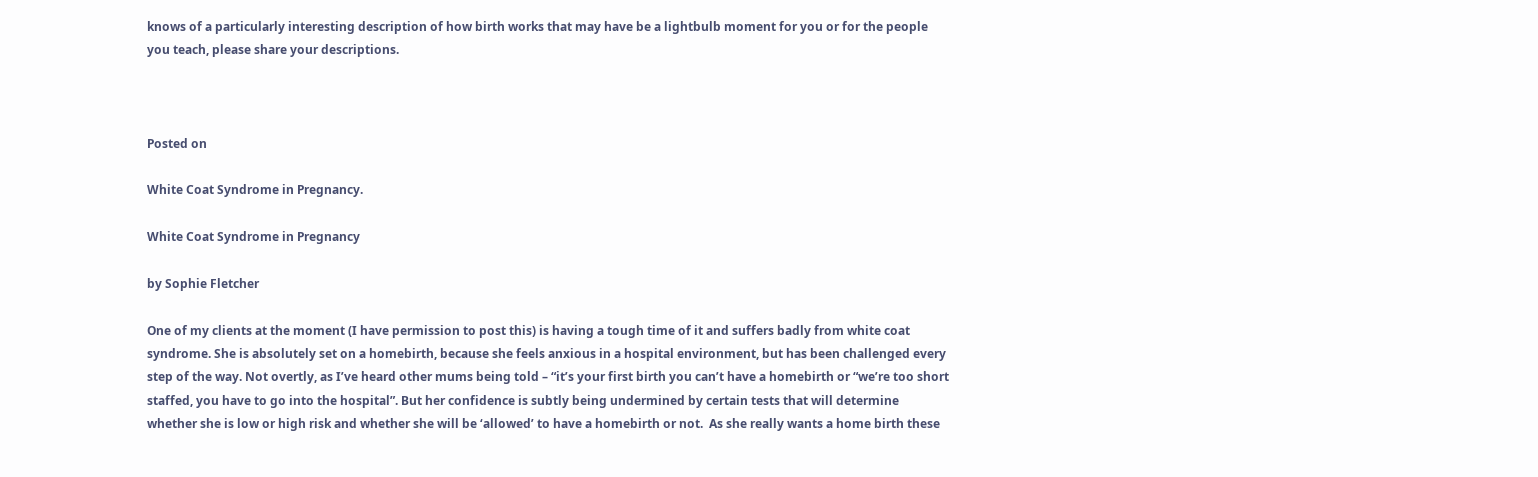knows of a particularly interesting description of how birth works that may have be a lightbulb moment for you or for the people you teach, please share your descriptions.



Posted on

White Coat Syndrome in Pregnancy.

White Coat Syndrome in Pregnancy

by Sophie Fletcher

One of my clients at the moment (I have permission to post this) is having a tough time of it and suffers badly from white coat syndrome. She is absolutely set on a homebirth, because she feels anxious in a hospital environment, but has been challenged every step of the way. Not overtly, as I’ve heard other mums being told – “it’s your first birth you can’t have a homebirth or “we’re too short staffed, you have to go into the hospital”. But her confidence is subtly being undermined by certain tests that will determine whether she is low or high risk and whether she will be ‘allowed’ to have a homebirth or not.  As she really wants a home birth these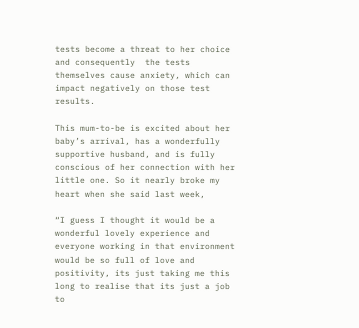tests become a threat to her choice and consequently  the tests themselves cause anxiety, which can impact negatively on those test results.

This mum-to-be is excited about her baby’s arrival, has a wonderfully supportive husband, and is fully conscious of her connection with her little one. So it nearly broke my heart when she said last week,

“I guess I thought it would be a wonderful lovely experience and everyone working in that environment would be so full of love and positivity, its just taking me this long to realise that its just a job to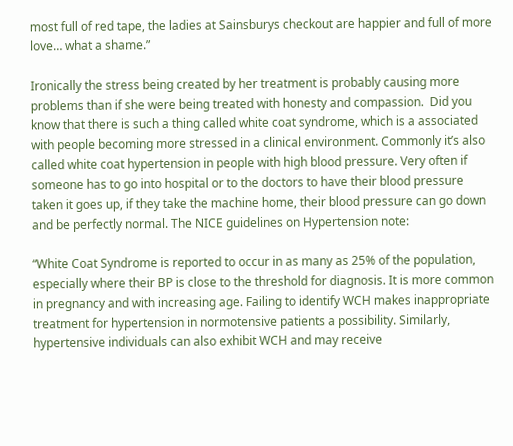most full of red tape, the ladies at Sainsburys checkout are happier and full of more love… what a shame.”

Ironically the stress being created by her treatment is probably causing more problems than if she were being treated with honesty and compassion.  Did you know that there is such a thing called white coat syndrome, which is a associated with people becoming more stressed in a clinical environment. Commonly it’s also called white coat hypertension in people with high blood pressure. Very often if someone has to go into hospital or to the doctors to have their blood pressure taken it goes up, if they take the machine home, their blood pressure can go down and be perfectly normal. The NICE guidelines on Hypertension note:

“White Coat Syndrome is reported to occur in as many as 25% of the population, especially where their BP is close to the threshold for diagnosis. It is more common in pregnancy and with increasing age. Failing to identify WCH makes inappropriate treatment for hypertension in normotensive patients a possibility. Similarly, hypertensive individuals can also exhibit WCH and may receive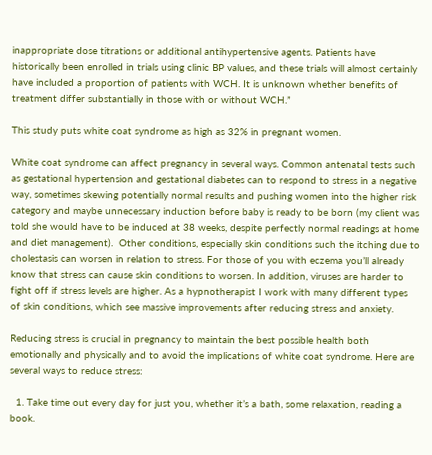inappropriate dose titrations or additional antihypertensive agents. Patients have historically been enrolled in trials using clinic BP values, and these trials will almost certainly have included a proportion of patients with WCH. It is unknown whether benefits of treatment differ substantially in those with or without WCH.”

This study puts white coat syndrome as high as 32% in pregnant women.

White coat syndrome can affect pregnancy in several ways. Common antenatal tests such as gestational hypertension and gestational diabetes can to respond to stress in a negative way, sometimes skewing potentially normal results and pushing women into the higher risk category and maybe unnecessary induction before baby is ready to be born (my client was told she would have to be induced at 38 weeks, despite perfectly normal readings at home and diet management).  Other conditions, especially skin conditions such the itching due to cholestasis can worsen in relation to stress. For those of you with eczema you’ll already know that stress can cause skin conditions to worsen. In addition, viruses are harder to fight off if stress levels are higher. As a hypnotherapist I work with many different types of skin conditions, which see massive improvements after reducing stress and anxiety.

Reducing stress is crucial in pregnancy to maintain the best possible health both emotionally and physically and to avoid the implications of white coat syndrome. Here are several ways to reduce stress:

  1. Take time out every day for just you, whether it’s a bath, some relaxation, reading a book.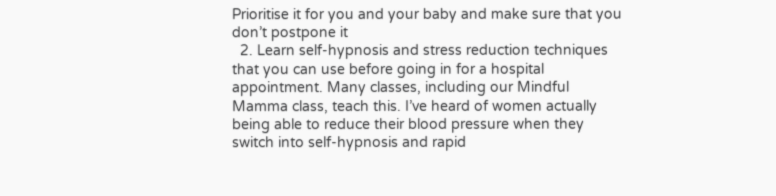Prioritise it for you and your baby and make sure that you don’t postpone it
  2. Learn self-hypnosis and stress reduction techniques that you can use before going in for a hospital appointment. Many classes, including our Mindful Mamma class, teach this. I’ve heard of women actually being able to reduce their blood pressure when they switch into self-hypnosis and rapid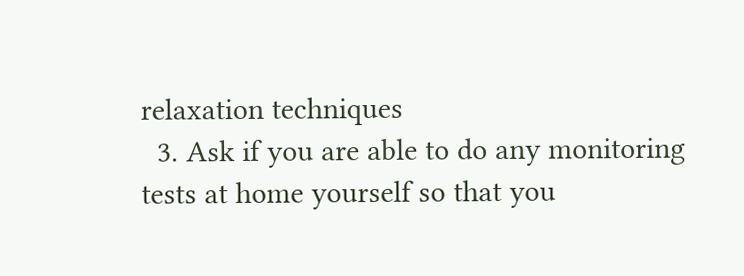relaxation techniques
  3. Ask if you are able to do any monitoring tests at home yourself so that you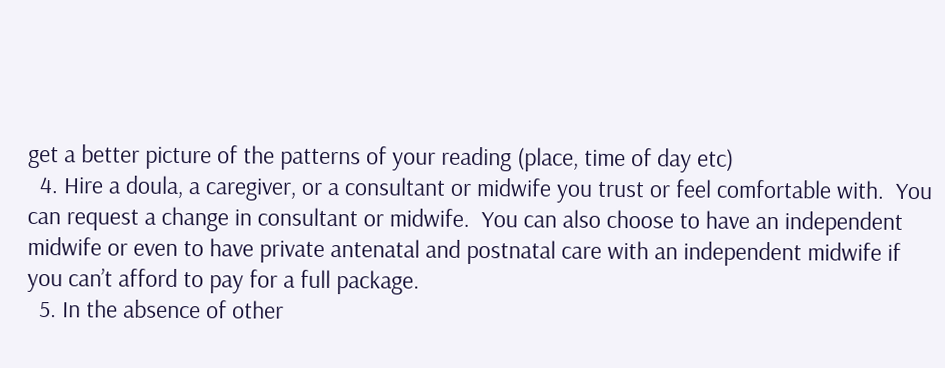get a better picture of the patterns of your reading (place, time of day etc)
  4. Hire a doula, a caregiver, or a consultant or midwife you trust or feel comfortable with.  You can request a change in consultant or midwife.  You can also choose to have an independent midwife or even to have private antenatal and postnatal care with an independent midwife if you can’t afford to pay for a full package.
  5. In the absence of other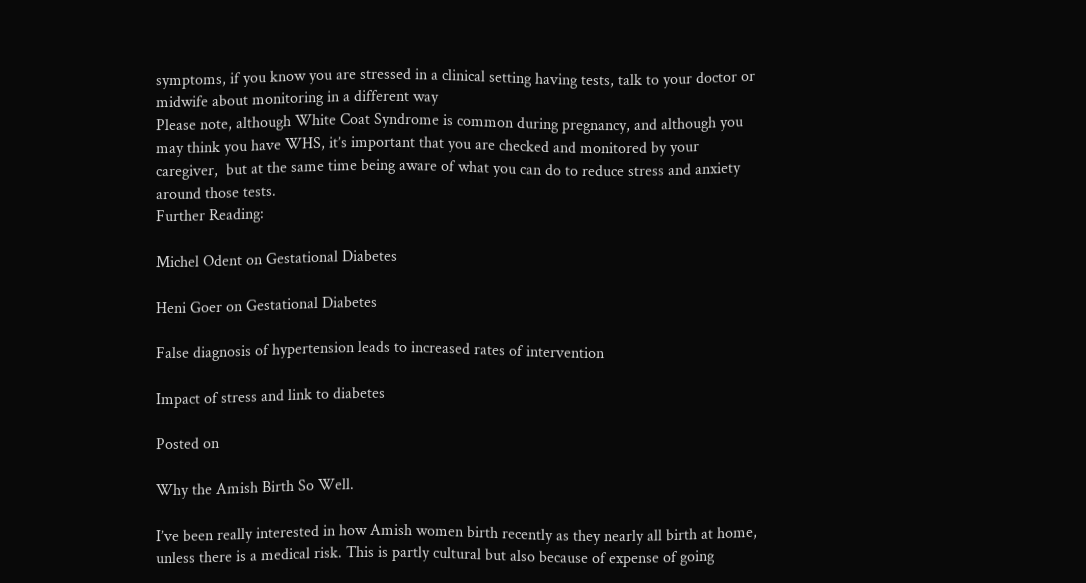symptoms, if you know you are stressed in a clinical setting having tests, talk to your doctor or midwife about monitoring in a different way
Please note, although White Coat Syndrome is common during pregnancy, and although you may think you have WHS, it’s important that you are checked and monitored by your caregiver,  but at the same time being aware of what you can do to reduce stress and anxiety around those tests.
Further Reading:

Michel Odent on Gestational Diabetes

Heni Goer on Gestational Diabetes

False diagnosis of hypertension leads to increased rates of intervention

Impact of stress and link to diabetes

Posted on

Why the Amish Birth So Well.

I’ve been really interested in how Amish women birth recently as they nearly all birth at home, unless there is a medical risk. This is partly cultural but also because of expense of going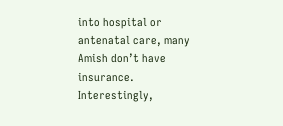into hospital or antenatal care, many Amish don’t have insurance.  Interestingly,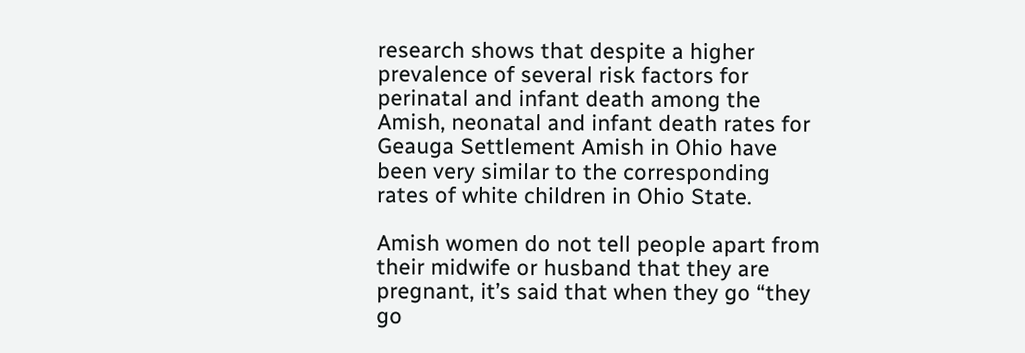research shows that despite a higher prevalence of several risk factors for perinatal and infant death among the Amish, neonatal and infant death rates for Geauga Settlement Amish in Ohio have been very similar to the corresponding rates of white children in Ohio State.

Amish women do not tell people apart from their midwife or husband that they are pregnant, it’s said that when they go “they go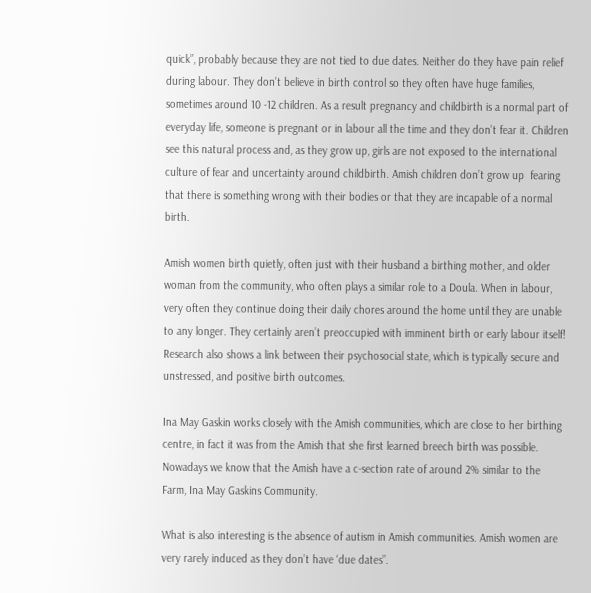quick”, probably because they are not tied to due dates. Neither do they have pain relief during labour. They don’t believe in birth control so they often have huge families, sometimes around 10 -12 children. As a result pregnancy and childbirth is a normal part of everyday life, someone is pregnant or in labour all the time and they don’t fear it. Children see this natural process and, as they grow up, girls are not exposed to the international culture of fear and uncertainty around childbirth. Amish children don’t grow up  fearing that there is something wrong with their bodies or that they are incapable of a normal birth.

Amish women birth quietly, often just with their husband a birthing mother, and older woman from the community, who often plays a similar role to a Doula. When in labour, very often they continue doing their daily chores around the home until they are unable to any longer. They certainly aren’t preoccupied with imminent birth or early labour itself!   Research also shows a link between their psychosocial state, which is typically secure and unstressed, and positive birth outcomes.

Ina May Gaskin works closely with the Amish communities, which are close to her birthing centre, in fact it was from the Amish that she first learned breech birth was possible. Nowadays we know that the Amish have a c-section rate of around 2% similar to the Farm, Ina May Gaskins Community.

What is also interesting is the absence of autism in Amish communities. Amish women are very rarely induced as they don’t have ‘due dates”.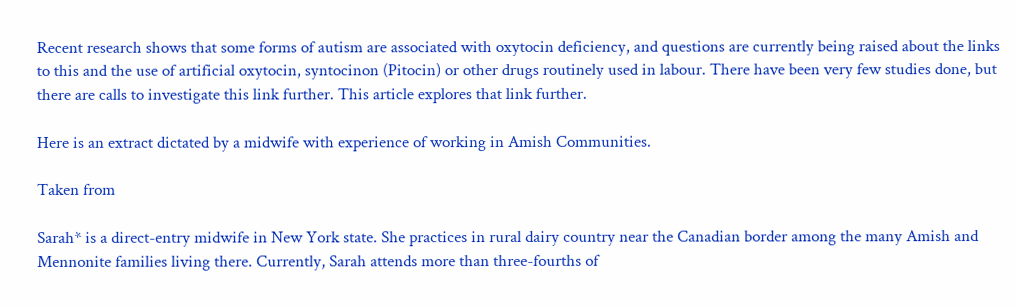Recent research shows that some forms of autism are associated with oxytocin deficiency, and questions are currently being raised about the links to this and the use of artificial oxytocin, syntocinon (Pitocin) or other drugs routinely used in labour. There have been very few studies done, but there are calls to investigate this link further. This article explores that link further.

Here is an extract dictated by a midwife with experience of working in Amish Communities.

Taken from

Sarah* is a direct-entry midwife in New York state. She practices in rural dairy country near the Canadian border among the many Amish and Mennonite families living there. Currently, Sarah attends more than three-fourths of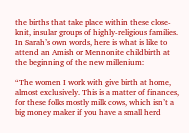the births that take place within these close-knit, insular groups of highly-religious families. In Sarah’s own words, here is what is like to attend an Amish or Mennonite childbirth at the beginning of the new millenium:

“The women I work with give birth at home, almost exclusively. This is a matter of finances, for these folks mostly milk cows, which isn’t a big money maker if you have a small herd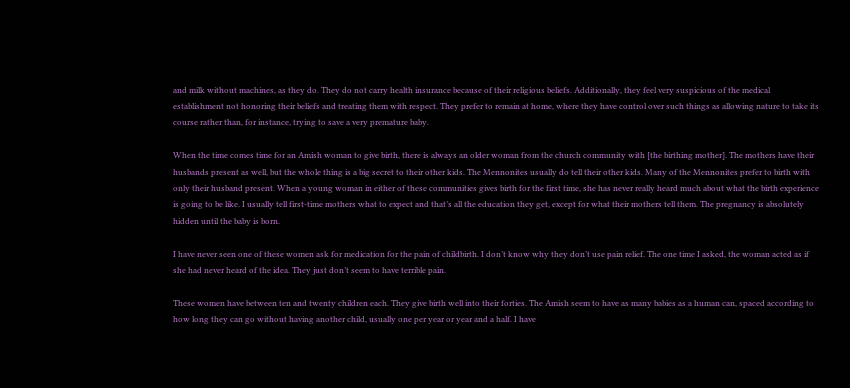and milk without machines, as they do. They do not carry health insurance because of their religious beliefs. Additionally, they feel very suspicious of the medical establishment not honoring their beliefs and treating them with respect. They prefer to remain at home, where they have control over such things as allowing nature to take its course rather than, for instance, trying to save a very premature baby.

When the time comes time for an Amish woman to give birth, there is always an older woman from the church community with [the birthing mother]. The mothers have their husbands present as well, but the whole thing is a big secret to their other kids. The Mennonites usually do tell their other kids. Many of the Mennonites prefer to birth with only their husband present. When a young woman in either of these communities gives birth for the first time, she has never really heard much about what the birth experience is going to be like. I usually tell first-time mothers what to expect and that’s all the education they get, except for what their mothers tell them. The pregnancy is absolutely hidden until the baby is born.

I have never seen one of these women ask for medication for the pain of childbirth. I don’t know why they don’t use pain relief. The one time I asked, the woman acted as if she had never heard of the idea. They just don’t seem to have terrible pain.

These women have between ten and twenty children each. They give birth well into their forties. The Amish seem to have as many babies as a human can, spaced according to how long they can go without having another child, usually one per year or year and a half. I have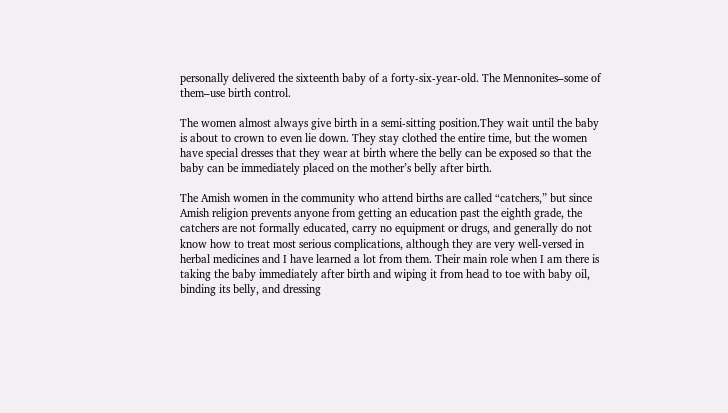personally delivered the sixteenth baby of a forty-six-year-old. The Mennonites–some of them–use birth control.

The women almost always give birth in a semi-sitting position.They wait until the baby is about to crown to even lie down. They stay clothed the entire time, but the women have special dresses that they wear at birth where the belly can be exposed so that the baby can be immediately placed on the mother’s belly after birth.

The Amish women in the community who attend births are called “catchers,” but since Amish religion prevents anyone from getting an education past the eighth grade, the catchers are not formally educated, carry no equipment or drugs, and generally do not know how to treat most serious complications, although they are very well-versed in herbal medicines and I have learned a lot from them. Their main role when I am there is taking the baby immediately after birth and wiping it from head to toe with baby oil, binding its belly, and dressing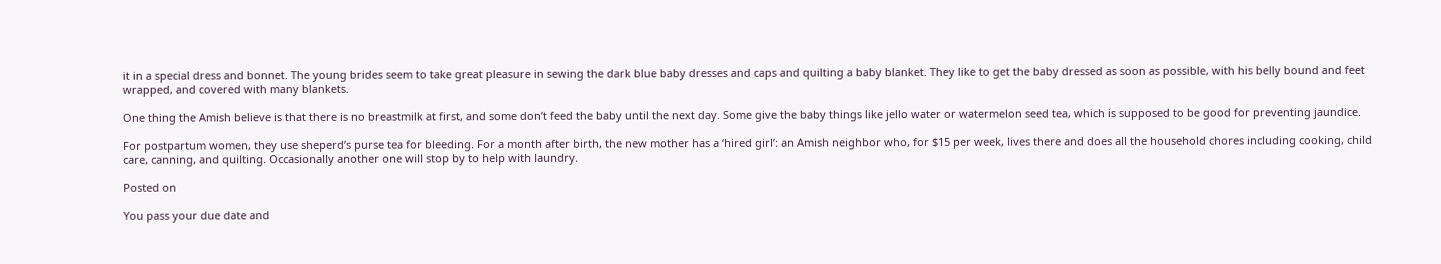it in a special dress and bonnet. The young brides seem to take great pleasure in sewing the dark blue baby dresses and caps and quilting a baby blanket. They like to get the baby dressed as soon as possible, with his belly bound and feet wrapped, and covered with many blankets.

One thing the Amish believe is that there is no breastmilk at first, and some don’t feed the baby until the next day. Some give the baby things like jello water or watermelon seed tea, which is supposed to be good for preventing jaundice.

For postpartum women, they use sheperd’s purse tea for bleeding. For a month after birth, the new mother has a ‘hired girl’: an Amish neighbor who, for $15 per week, lives there and does all the household chores including cooking, child care, canning, and quilting. Occasionally another one will stop by to help with laundry.

Posted on

You pass your due date and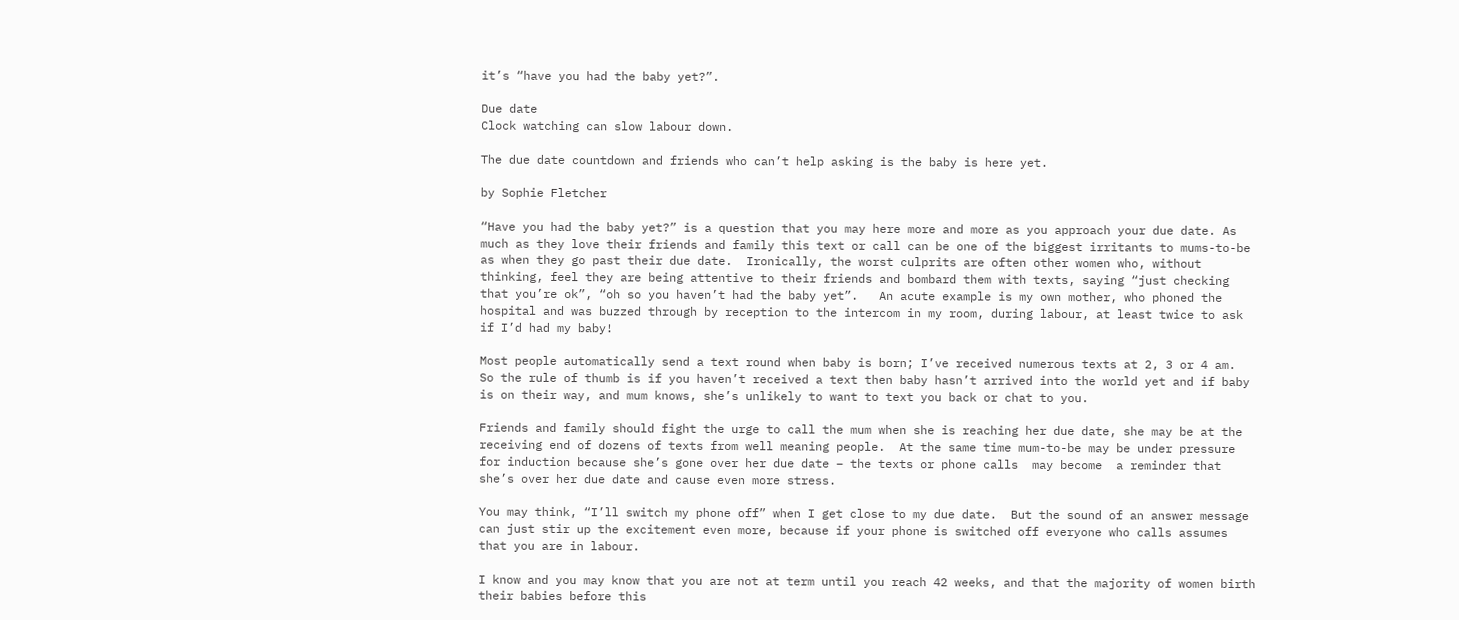it’s “have you had the baby yet?”.

Due date
Clock watching can slow labour down.

The due date countdown and friends who can’t help asking is the baby is here yet.

by Sophie Fletcher

“Have you had the baby yet?” is a question that you may here more and more as you approach your due date. As much as they love their friends and family this text or call can be one of the biggest irritants to mums-to-be as when they go past their due date.  Ironically, the worst culprits are often other women who, without thinking, feel they are being attentive to their friends and bombard them with texts, saying “just checking that you’re ok”, “oh so you haven’t had the baby yet”.   An acute example is my own mother, who phoned the hospital and was buzzed through by reception to the intercom in my room, during labour, at least twice to ask if I’d had my baby!

Most people automatically send a text round when baby is born; I’ve received numerous texts at 2, 3 or 4 am.  So the rule of thumb is if you haven’t received a text then baby hasn’t arrived into the world yet and if baby is on their way, and mum knows, she’s unlikely to want to text you back or chat to you.

Friends and family should fight the urge to call the mum when she is reaching her due date, she may be at the receiving end of dozens of texts from well meaning people.  At the same time mum-to-be may be under pressure for induction because she’s gone over her due date – the texts or phone calls  may become  a reminder that she’s over her due date and cause even more stress.

You may think, “I’ll switch my phone off” when I get close to my due date.  But the sound of an answer message  can just stir up the excitement even more, because if your phone is switched off everyone who calls assumes that you are in labour.

I know and you may know that you are not at term until you reach 42 weeks, and that the majority of women birth their babies before this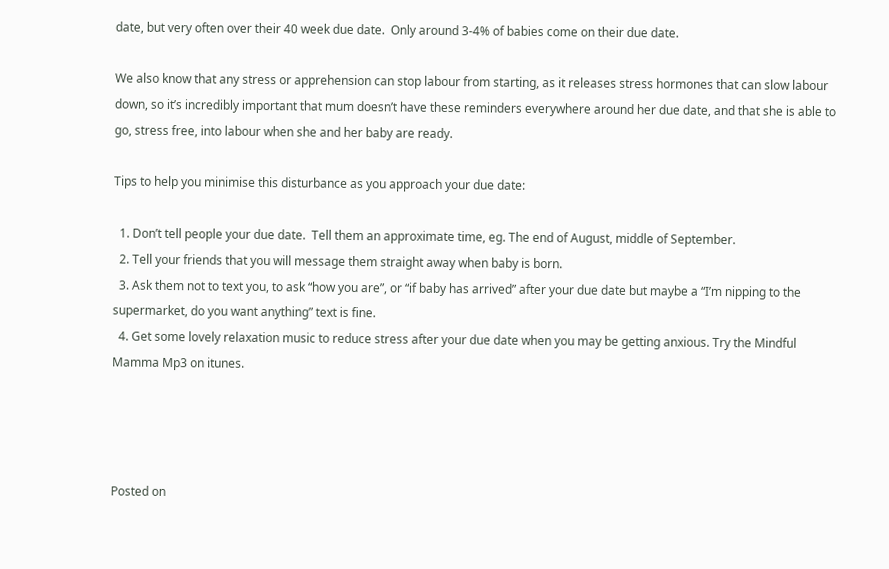date, but very often over their 40 week due date.  Only around 3-4% of babies come on their due date.

We also know that any stress or apprehension can stop labour from starting, as it releases stress hormones that can slow labour down, so it’s incredibly important that mum doesn’t have these reminders everywhere around her due date, and that she is able to go, stress free, into labour when she and her baby are ready.

Tips to help you minimise this disturbance as you approach your due date:

  1. Don’t tell people your due date.  Tell them an approximate time, eg. The end of August, middle of September.
  2. Tell your friends that you will message them straight away when baby is born.
  3. Ask them not to text you, to ask “how you are”, or “if baby has arrived” after your due date but maybe a “I’m nipping to the supermarket, do you want anything” text is fine.
  4. Get some lovely relaxation music to reduce stress after your due date when you may be getting anxious. Try the Mindful Mamma Mp3 on itunes.




Posted on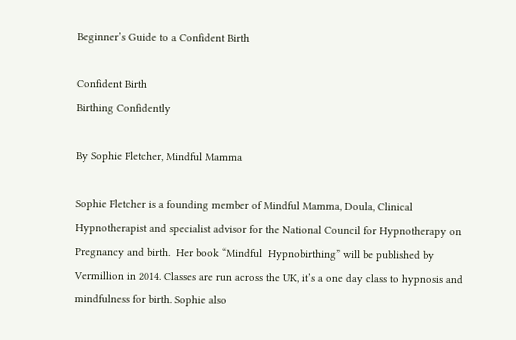Beginner’s Guide to a Confident Birth

Confident Birth
Birthing Confidently

By Sophie Fletcher, Mindful Mamma

Sophie Fletcher is a founding member of Mindful Mamma, Doula, Clinical Hypnotherapist and specialist advisor for the National Council for Hypnotherapy on Pregnancy and birth.  Her book “Mindful  Hypnobirthing” will be published by Vermillion in 2014. Classes are run across the UK, it’s a one day class to hypnosis and mindfulness for birth. Sophie also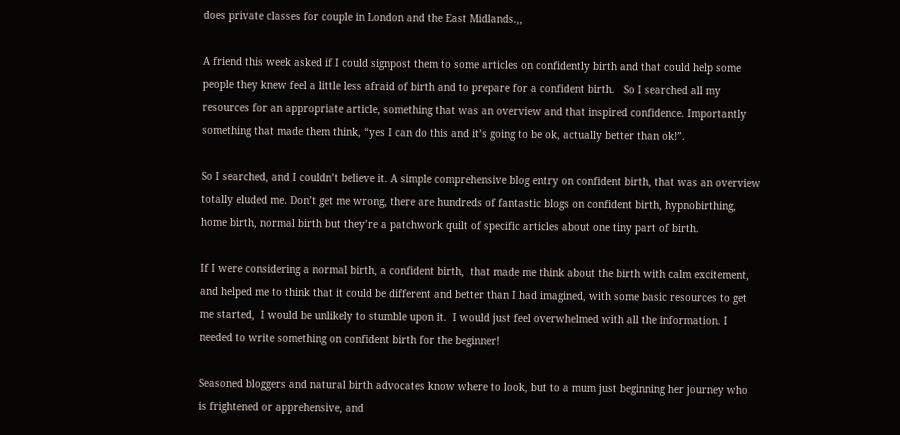does private classes for couple in London and the East Midlands.,,

A friend this week asked if I could signpost them to some articles on confidently birth and that could help some people they knew feel a little less afraid of birth and to prepare for a confident birth.   So I searched all my resources for an appropriate article, something that was an overview and that inspired confidence. Importantly something that made them think, “yes I can do this and it’s going to be ok, actually better than ok!”.

So I searched, and I couldn’t believe it. A simple comprehensive blog entry on confident birth, that was an overview totally eluded me. Don’t get me wrong, there are hundreds of fantastic blogs on confident birth, hypnobirthing, home birth, normal birth but they’re a patchwork quilt of specific articles about one tiny part of birth.

If I were considering a normal birth, a confident birth,  that made me think about the birth with calm excitement, and helped me to think that it could be different and better than I had imagined, with some basic resources to get me started,  I would be unlikely to stumble upon it.  I would just feel overwhelmed with all the information. I needed to write something on confident birth for the beginner!

Seasoned bloggers and natural birth advocates know where to look, but to a mum just beginning her journey who is frightened or apprehensive, and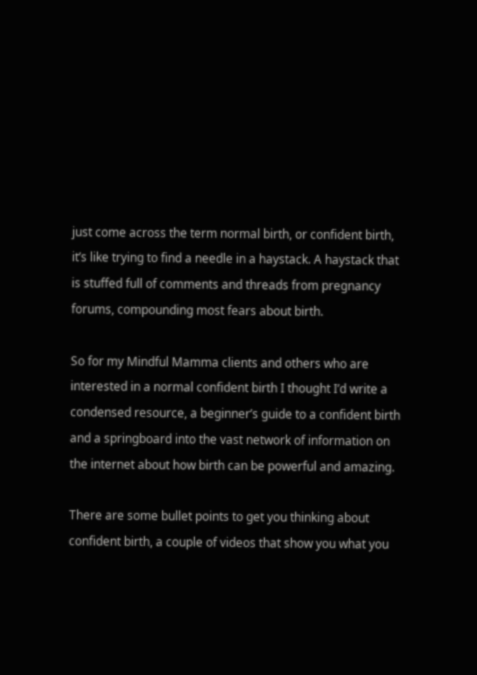just come across the term normal birth, or confident birth, it’s like trying to find a needle in a haystack. A haystack that is stuffed full of comments and threads from pregnancy forums, compounding most fears about birth.

So for my Mindful Mamma clients and others who are interested in a normal confident birth I thought I’d write a condensed resource, a beginner’s guide to a confident birth and a springboard into the vast network of information on the internet about how birth can be powerful and amazing.

There are some bullet points to get you thinking about confident birth, a couple of videos that show you what you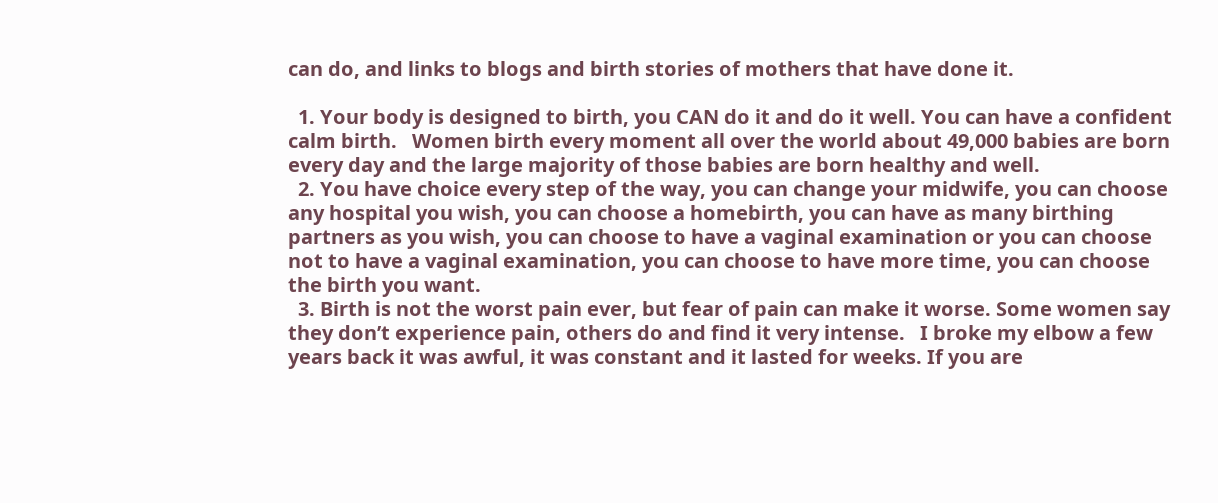can do, and links to blogs and birth stories of mothers that have done it.

  1. Your body is designed to birth, you CAN do it and do it well. You can have a confident calm birth.   Women birth every moment all over the world about 49,000 babies are born every day and the large majority of those babies are born healthy and well.
  2. You have choice every step of the way, you can change your midwife, you can choose any hospital you wish, you can choose a homebirth, you can have as many birthing partners as you wish, you can choose to have a vaginal examination or you can choose not to have a vaginal examination, you can choose to have more time, you can choose the birth you want.
  3. Birth is not the worst pain ever, but fear of pain can make it worse. Some women say they don’t experience pain, others do and find it very intense.   I broke my elbow a few years back it was awful, it was constant and it lasted for weeks. If you are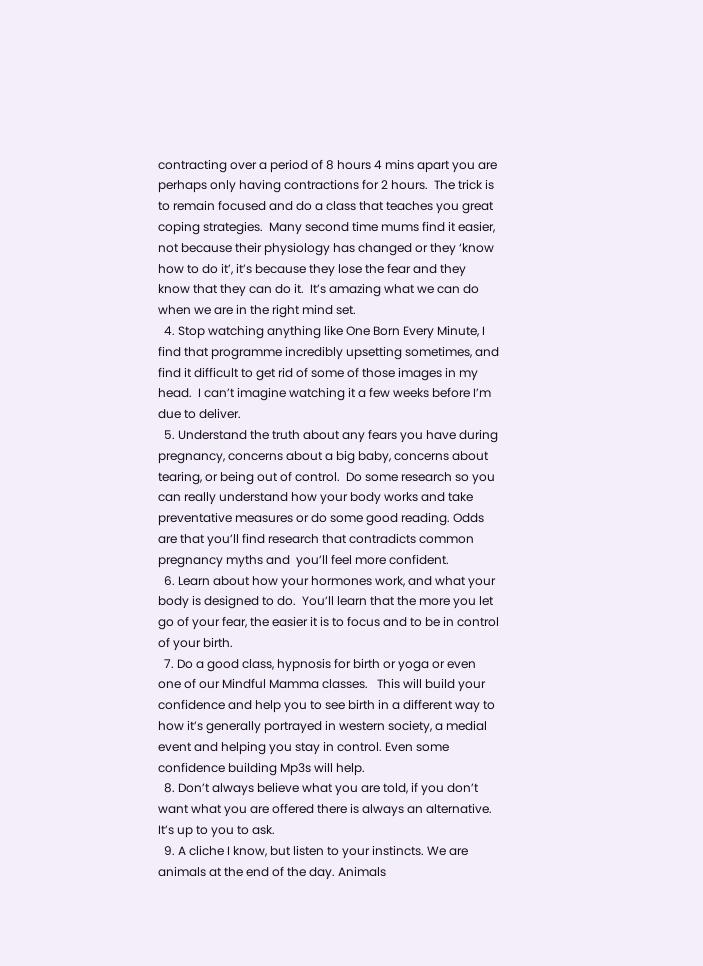contracting over a period of 8 hours 4 mins apart you are perhaps only having contractions for 2 hours.  The trick is to remain focused and do a class that teaches you great coping strategies.  Many second time mums find it easier, not because their physiology has changed or they ‘know how to do it’, it’s because they lose the fear and they know that they can do it.  It’s amazing what we can do when we are in the right mind set.
  4. Stop watching anything like One Born Every Minute, I find that programme incredibly upsetting sometimes, and find it difficult to get rid of some of those images in my head.  I can’t imagine watching it a few weeks before I’m due to deliver.
  5. Understand the truth about any fears you have during pregnancy, concerns about a big baby, concerns about tearing, or being out of control.  Do some research so you can really understand how your body works and take preventative measures or do some good reading. Odds are that you’ll find research that contradicts common pregnancy myths and  you’ll feel more confident.
  6. Learn about how your hormones work, and what your body is designed to do.  You’ll learn that the more you let go of your fear, the easier it is to focus and to be in control of your birth.
  7. Do a good class, hypnosis for birth or yoga or even one of our Mindful Mamma classes.   This will build your confidence and help you to see birth in a different way to how it’s generally portrayed in western society, a medial event and helping you stay in control. Even some confidence building Mp3s will help.
  8. Don’t always believe what you are told, if you don’t want what you are offered there is always an alternative. It’s up to you to ask.
  9. A cliche I know, but listen to your instincts. We are animals at the end of the day. Animals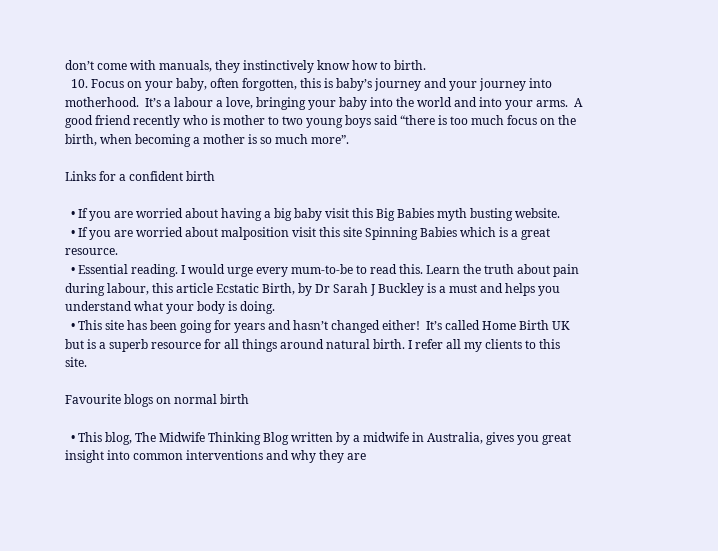don’t come with manuals, they instinctively know how to birth.
  10. Focus on your baby, often forgotten, this is baby’s journey and your journey into motherhood.  It’s a labour a love, bringing your baby into the world and into your arms.  A good friend recently who is mother to two young boys said “there is too much focus on the birth, when becoming a mother is so much more”.

Links for a confident birth

  • If you are worried about having a big baby visit this Big Babies myth busting website.
  • If you are worried about malposition visit this site Spinning Babies which is a great resource.
  • Essential reading. I would urge every mum-to-be to read this. Learn the truth about pain during labour, this article Ecstatic Birth, by Dr Sarah J Buckley is a must and helps you understand what your body is doing.
  • This site has been going for years and hasn’t changed either!  It’s called Home Birth UK but is a superb resource for all things around natural birth. I refer all my clients to this site.

Favourite blogs on normal birth

  • This blog, The Midwife Thinking Blog written by a midwife in Australia, gives you great insight into common interventions and why they are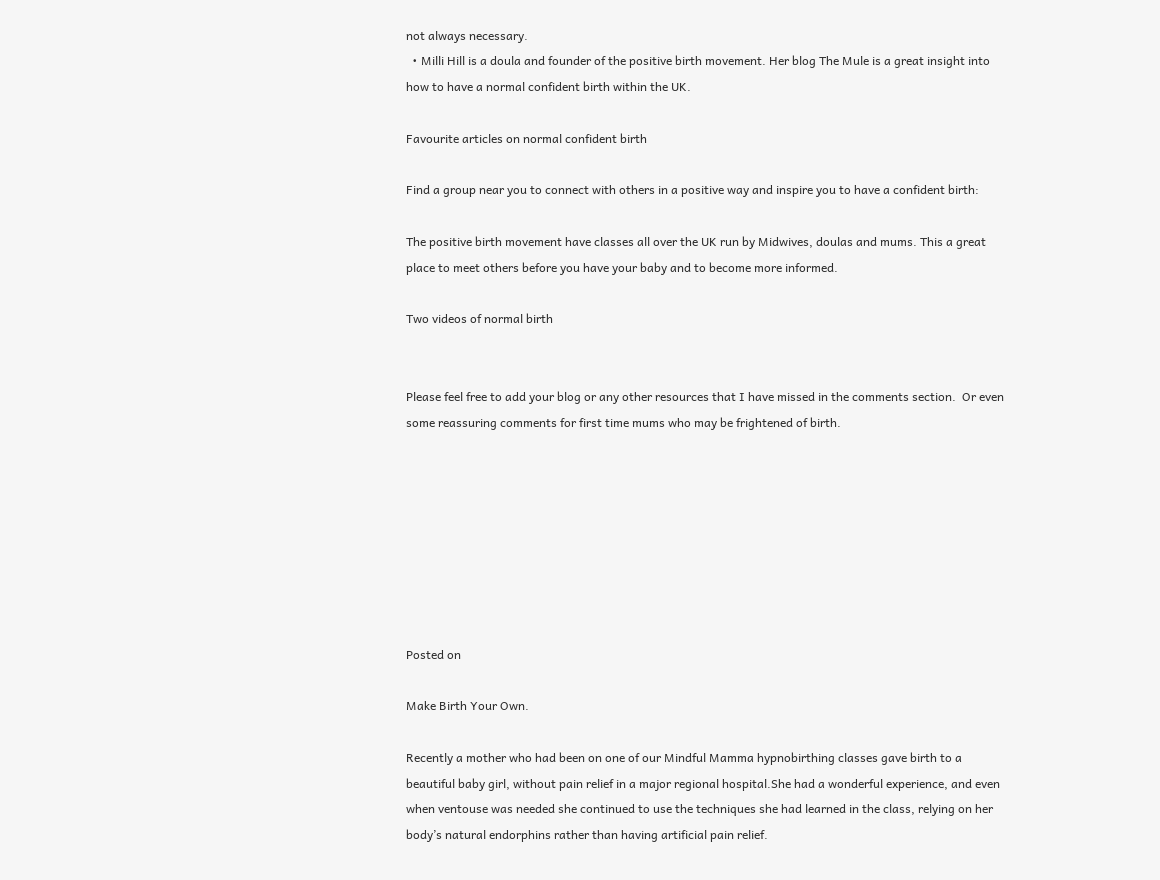not always necessary.
  • Milli Hill is a doula and founder of the positive birth movement. Her blog The Mule is a great insight into how to have a normal confident birth within the UK.

Favourite articles on normal confident birth

Find a group near you to connect with others in a positive way and inspire you to have a confident birth:

The positive birth movement have classes all over the UK run by Midwives, doulas and mums. This a great place to meet others before you have your baby and to become more informed.

Two videos of normal birth


Please feel free to add your blog or any other resources that I have missed in the comments section.  Or even some reassuring comments for first time mums who may be frightened of birth.








Posted on

Make Birth Your Own.

Recently a mother who had been on one of our Mindful Mamma hypnobirthing classes gave birth to a beautiful baby girl, without pain relief in a major regional hospital.She had a wonderful experience, and even when ventouse was needed she continued to use the techniques she had learned in the class, relying on her body’s natural endorphins rather than having artificial pain relief.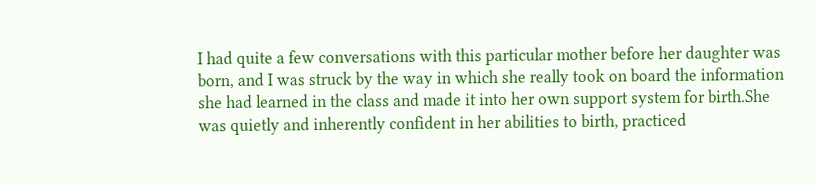I had quite a few conversations with this particular mother before her daughter was born, and I was struck by the way in which she really took on board the information she had learned in the class and made it into her own support system for birth.She was quietly and inherently confident in her abilities to birth, practiced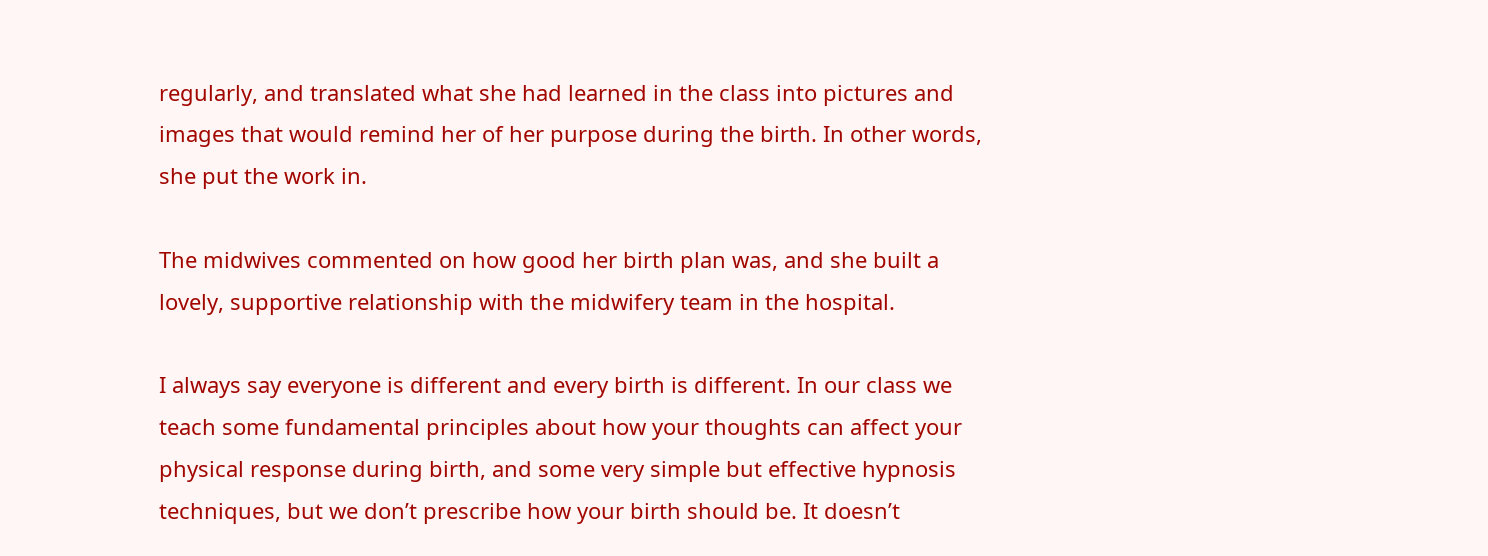regularly, and translated what she had learned in the class into pictures and images that would remind her of her purpose during the birth. In other words, she put the work in.

The midwives commented on how good her birth plan was, and she built a lovely, supportive relationship with the midwifery team in the hospital.

I always say everyone is different and every birth is different. In our class we teach some fundamental principles about how your thoughts can affect your physical response during birth, and some very simple but effective hypnosis techniques, but we don’t prescribe how your birth should be. It doesn’t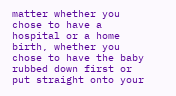matter whether you chose to have a hospital or a home birth, whether you chose to have the baby rubbed down first or put straight onto your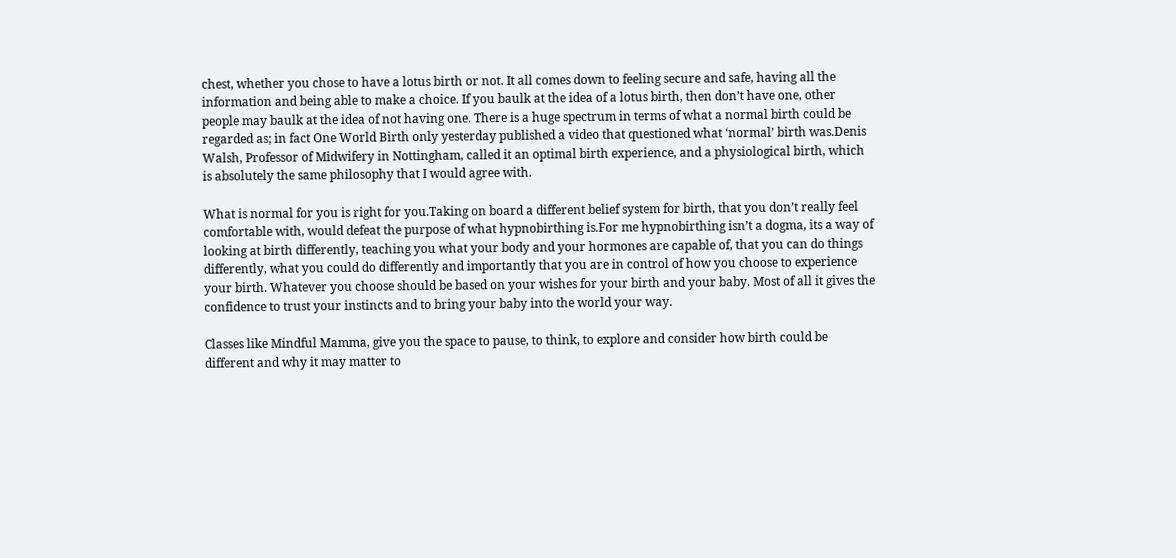chest, whether you chose to have a lotus birth or not. It all comes down to feeling secure and safe, having all the information and being able to make a choice. If you baulk at the idea of a lotus birth, then don’t have one, other people may baulk at the idea of not having one. There is a huge spectrum in terms of what a normal birth could be regarded as; in fact One World Birth only yesterday published a video that questioned what ‘normal’ birth was.Denis Walsh, Professor of Midwifery in Nottingham, called it an optimal birth experience, and a physiological birth, which is absolutely the same philosophy that I would agree with.

What is normal for you is right for you.Taking on board a different belief system for birth, that you don’t really feel comfortable with, would defeat the purpose of what hypnobirthing is.For me hypnobirthing isn’t a dogma, its a way of looking at birth differently, teaching you what your body and your hormones are capable of, that you can do things differently, what you could do differently and importantly that you are in control of how you choose to experience your birth. Whatever you choose should be based on your wishes for your birth and your baby. Most of all it gives the confidence to trust your instincts and to bring your baby into the world your way.

Classes like Mindful Mamma, give you the space to pause, to think, to explore and consider how birth could be different and why it may matter to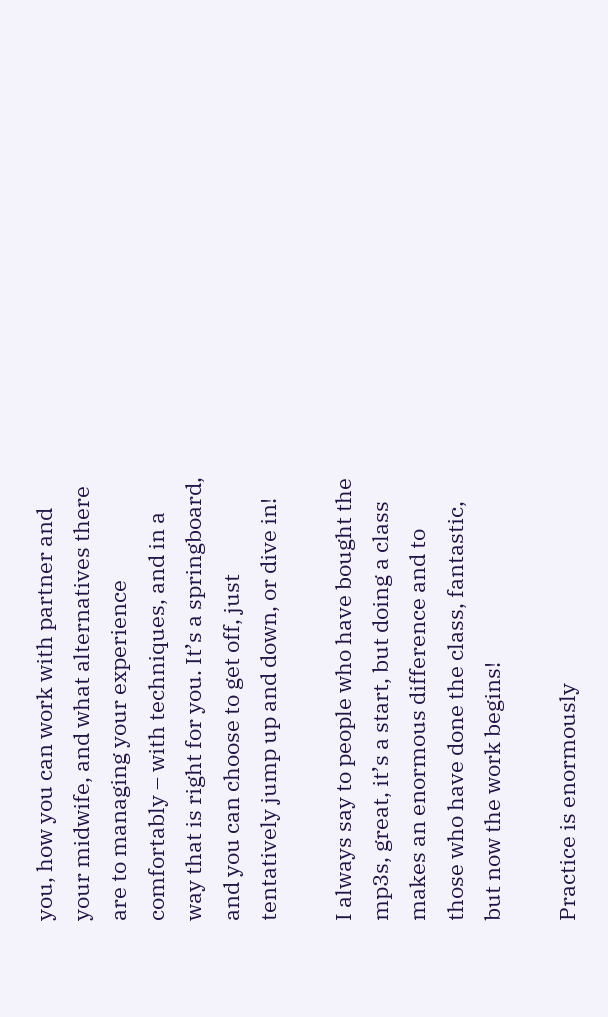you, how you can work with partner and your midwife, and what alternatives there are to managing your experience comfortably – with techniques, and in a way that is right for you. It’s a springboard, and you can choose to get off, just tentatively jump up and down, or dive in!

I always say to people who have bought the mp3s, great, it’s a start, but doing a class makes an enormous difference and to those who have done the class, fantastic, but now the work begins!

Practice is enormously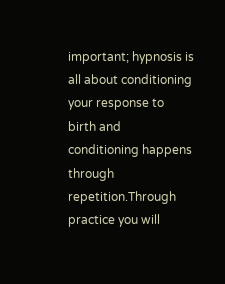important; hypnosis is all about conditioning your response to birth and conditioning happens through repetition.Through practice you will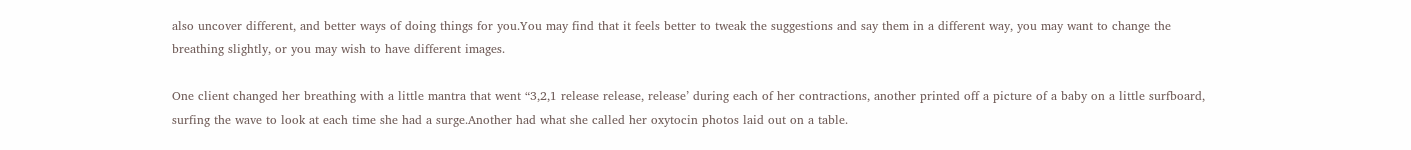also uncover different, and better ways of doing things for you.You may find that it feels better to tweak the suggestions and say them in a different way, you may want to change the breathing slightly, or you may wish to have different images.

One client changed her breathing with a little mantra that went “3,2,1 release release, release’ during each of her contractions, another printed off a picture of a baby on a little surfboard, surfing the wave to look at each time she had a surge.Another had what she called her oxytocin photos laid out on a table.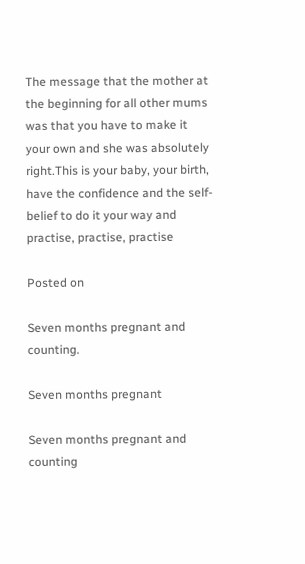The message that the mother at the beginning for all other mums was that you have to make it your own and she was absolutely right.This is your baby, your birth, have the confidence and the self-belief to do it your way and practise, practise, practise

Posted on

Seven months pregnant and counting.

Seven months pregnant

Seven months pregnant and counting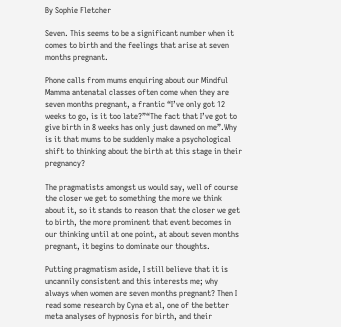By Sophie Fletcher

Seven. This seems to be a significant number when it comes to birth and the feelings that arise at seven months pregnant.

Phone calls from mums enquiring about our Mindful Mamma antenatal classes often come when they are seven months pregnant, a frantic “I’ve only got 12 weeks to go, is it too late?”“The fact that I’ve got to give birth in 8 weeks has only just dawned on me”.Why is it that mums to be suddenly make a psychological shift to thinking about the birth at this stage in their pregnancy?

The pragmatists amongst us would say, well of course the closer we get to something the more we think about it, so it stands to reason that the closer we get to birth, the more prominent that event becomes in our thinking until at one point, at about seven months pregnant, it begins to dominate our thoughts.

Putting pragmatism aside, I still believe that it is uncannily consistent and this interests me; why always when women are seven months pregnant? Then I read some research by Cyna et al, one of the better meta analyses of hypnosis for birth, and their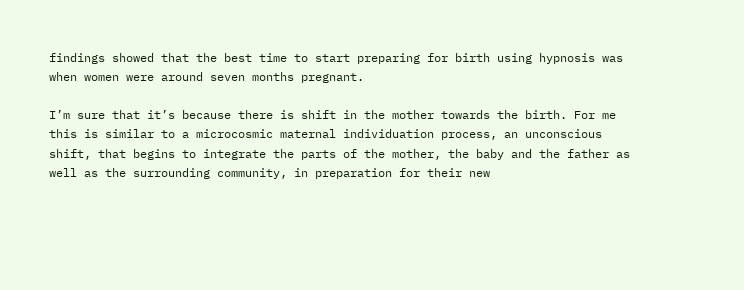findings showed that the best time to start preparing for birth using hypnosis was when women were around seven months pregnant.

I’m sure that it’s because there is shift in the mother towards the birth. For me this is similar to a microcosmic maternal individuation process, an unconscious shift, that begins to integrate the parts of the mother, the baby and the father as well as the surrounding community, in preparation for their new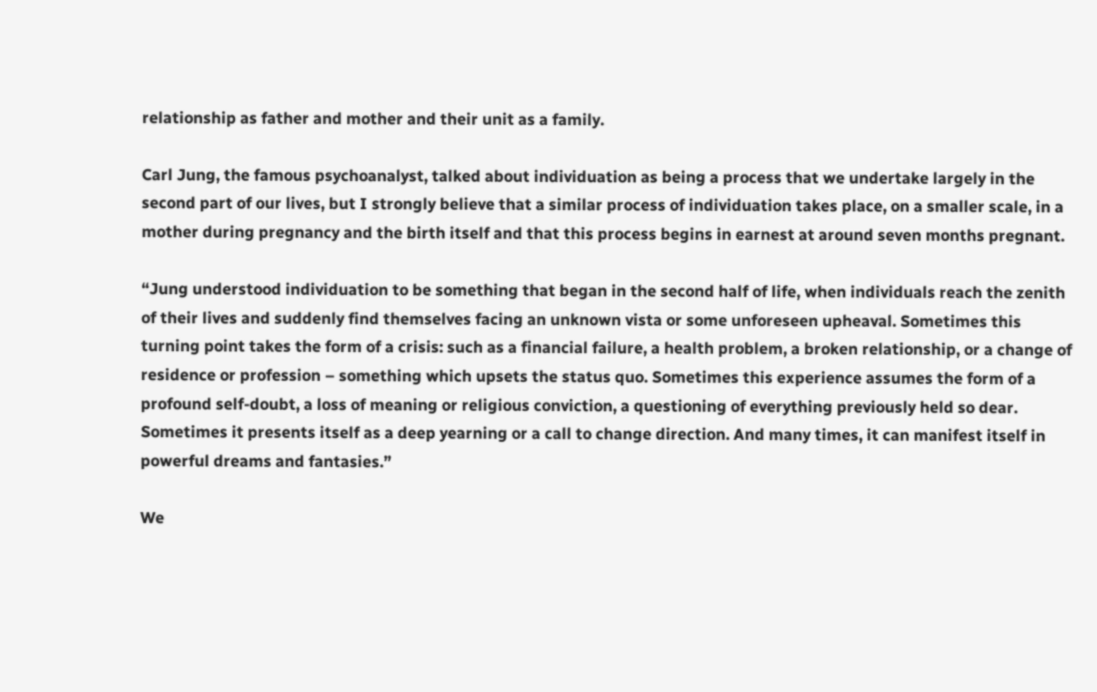relationship as father and mother and their unit as a family.

Carl Jung, the famous psychoanalyst, talked about individuation as being a process that we undertake largely in the second part of our lives, but I strongly believe that a similar process of individuation takes place, on a smaller scale, in a mother during pregnancy and the birth itself and that this process begins in earnest at around seven months pregnant.

“Jung understood individuation to be something that began in the second half of life, when individuals reach the zenith of their lives and suddenly find themselves facing an unknown vista or some unforeseen upheaval. Sometimes this turning point takes the form of a crisis: such as a financial failure, a health problem, a broken relationship, or a change of residence or profession – something which upsets the status quo. Sometimes this experience assumes the form of a profound self-doubt, a loss of meaning or religious conviction, a questioning of everything previously held so dear. Sometimes it presents itself as a deep yearning or a call to change direction. And many times, it can manifest itself in powerful dreams and fantasies.”

We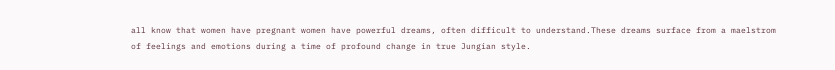all know that women have pregnant women have powerful dreams, often difficult to understand.These dreams surface from a maelstrom of feelings and emotions during a time of profound change in true Jungian style.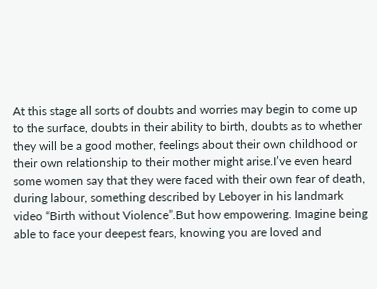At this stage all sorts of doubts and worries may begin to come up to the surface, doubts in their ability to birth, doubts as to whether they will be a good mother, feelings about their own childhood or their own relationship to their mother might arise.I’ve even heard some women say that they were faced with their own fear of death, during labour, something described by Leboyer in his landmark video “Birth without Violence”.But how empowering. Imagine being able to face your deepest fears, knowing you are loved and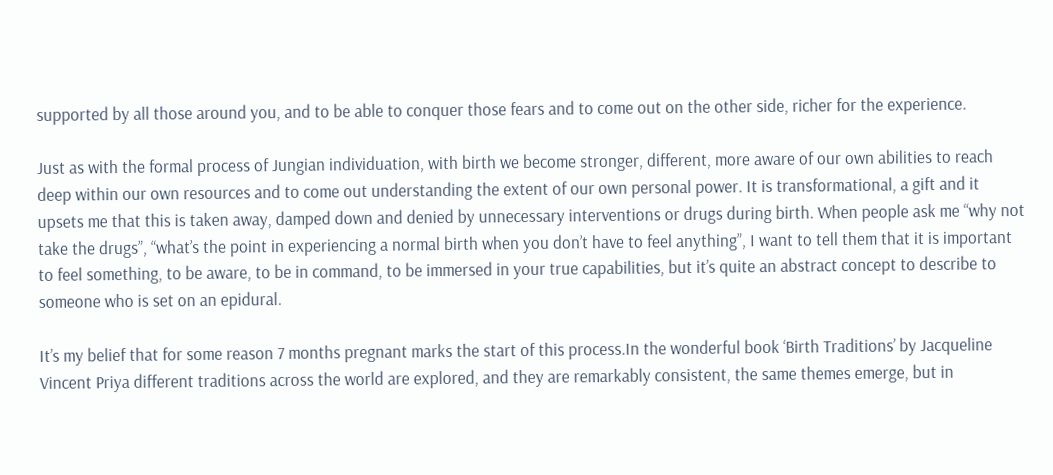supported by all those around you, and to be able to conquer those fears and to come out on the other side, richer for the experience.

Just as with the formal process of Jungian individuation, with birth we become stronger, different, more aware of our own abilities to reach deep within our own resources and to come out understanding the extent of our own personal power. It is transformational, a gift and it upsets me that this is taken away, damped down and denied by unnecessary interventions or drugs during birth. When people ask me “why not take the drugs”, “what’s the point in experiencing a normal birth when you don’t have to feel anything”, I want to tell them that it is important to feel something, to be aware, to be in command, to be immersed in your true capabilities, but it’s quite an abstract concept to describe to someone who is set on an epidural.

It’s my belief that for some reason 7 months pregnant marks the start of this process.In the wonderful book ‘Birth Traditions’ by Jacqueline Vincent Priya different traditions across the world are explored, and they are remarkably consistent, the same themes emerge, but in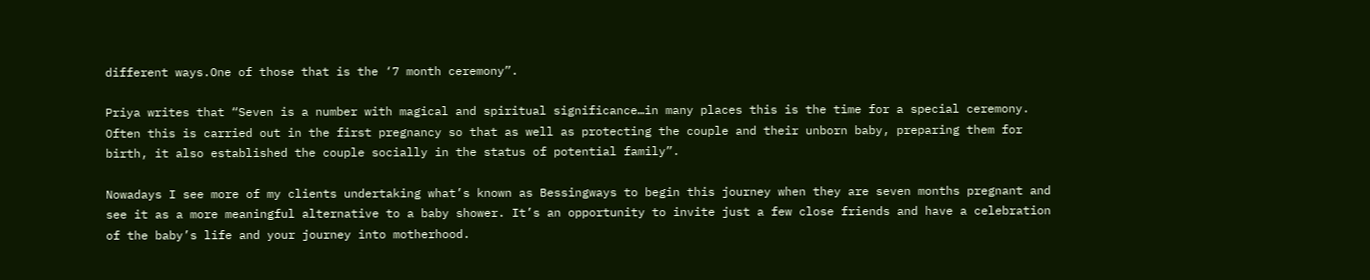different ways.One of those that is the ‘7 month ceremony”.

Priya writes that “Seven is a number with magical and spiritual significance…in many places this is the time for a special ceremony. Often this is carried out in the first pregnancy so that as well as protecting the couple and their unborn baby, preparing them for birth, it also established the couple socially in the status of potential family”.

Nowadays I see more of my clients undertaking what’s known as Bessingways to begin this journey when they are seven months pregnant and see it as a more meaningful alternative to a baby shower. It’s an opportunity to invite just a few close friends and have a celebration of the baby’s life and your journey into motherhood.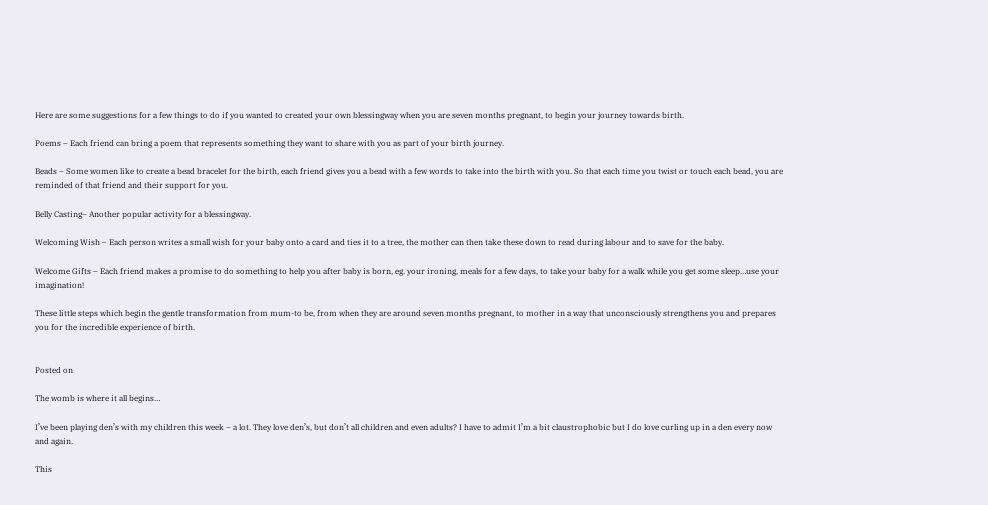Here are some suggestions for a few things to do if you wanted to created your own blessingway when you are seven months pregnant, to begin your journey towards birth.

Poems – Each friend can bring a poem that represents something they want to share with you as part of your birth journey.

Beads – Some women like to create a bead bracelet for the birth, each friend gives you a bead with a few words to take into the birth with you. So that each time you twist or touch each bead, you are reminded of that friend and their support for you.

Belly Casting– Another popular activity for a blessingway.

Welcoming Wish – Each person writes a small wish for your baby onto a card and ties it to a tree, the mother can then take these down to read during labour and to save for the baby.

Welcome Gifts – Each friend makes a promise to do something to help you after baby is born, eg. your ironing, meals for a few days, to take your baby for a walk while you get some sleep…use your imagination!

These little steps which begin the gentle transformation from mum-to be, from when they are around seven months pregnant, to mother in a way that unconsciously strengthens you and prepares you for the incredible experience of birth.


Posted on

The womb is where it all begins…

I’ve been playing den’s with my children this week – a lot. They love den’s, but don’t all children and even adults? I have to admit I’m a bit claustrophobic but I do love curling up in a den every now and again.

This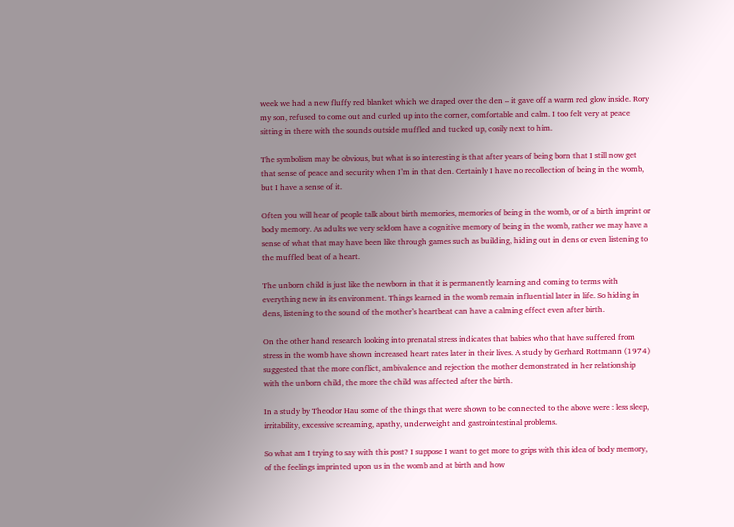week we had a new fluffy red blanket which we draped over the den – it gave off a warm red glow inside. Rory my son, refused to come out and curled up into the corner, comfortable and calm. I too felt very at peace sitting in there with the sounds outside muffled and tucked up, cosily next to him.

The symbolism may be obvious, but what is so interesting is that after years of being born that I still now get that sense of peace and security when I’m in that den. Certainly I have no recollection of being in the womb, but I have a sense of it.

Often you will hear of people talk about birth memories, memories of being in the womb, or of a birth imprint or body memory. As adults we very seldom have a cognitive memory of being in the womb, rather we may have a sense of what that may have been like through games such as building, hiding out in dens or even listening to the muffled beat of a heart.

The unborn child is just like the newborn in that it is permanently learning and coming to terms with everything new in its environment. Things learned in the womb remain influential later in life. So hiding in dens, listening to the sound of the mother’s heartbeat can have a calming effect even after birth.

On the other hand research looking into prenatal stress indicates that babies who that have suffered from stress in the womb have shown increased heart rates later in their lives. A study by Gerhard Rottmann (1974) suggested that the more conflict, ambivalence and rejection the mother demonstrated in her relationship with the unborn child, the more the child was affected after the birth.

In a study by Theodor Hau some of the things that were shown to be connected to the above were : less sleep, irritability, excessive screaming, apathy, underweight and gastrointestinal problems.

So what am I trying to say with this post? I suppose I want to get more to grips with this idea of body memory, of the feelings imprinted upon us in the womb and at birth and how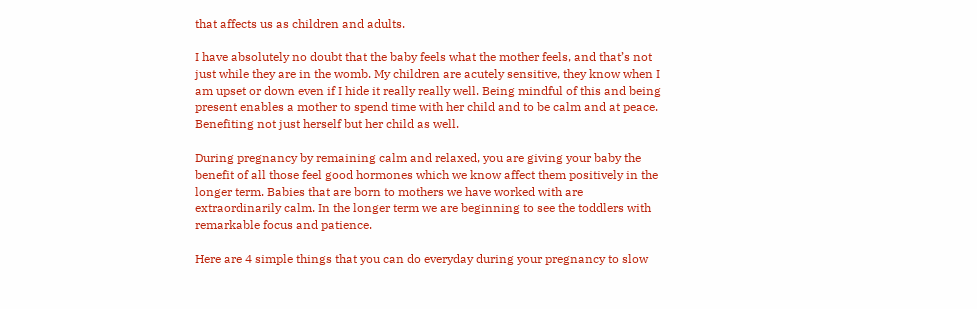that affects us as children and adults.

I have absolutely no doubt that the baby feels what the mother feels, and that’s not just while they are in the womb. My children are acutely sensitive, they know when I am upset or down even if I hide it really really well. Being mindful of this and being present enables a mother to spend time with her child and to be calm and at peace. Benefiting not just herself but her child as well.

During pregnancy by remaining calm and relaxed, you are giving your baby the benefit of all those feel good hormones which we know affect them positively in the longer term. Babies that are born to mothers we have worked with are extraordinarily calm. In the longer term we are beginning to see the toddlers with remarkable focus and patience.

Here are 4 simple things that you can do everyday during your pregnancy to slow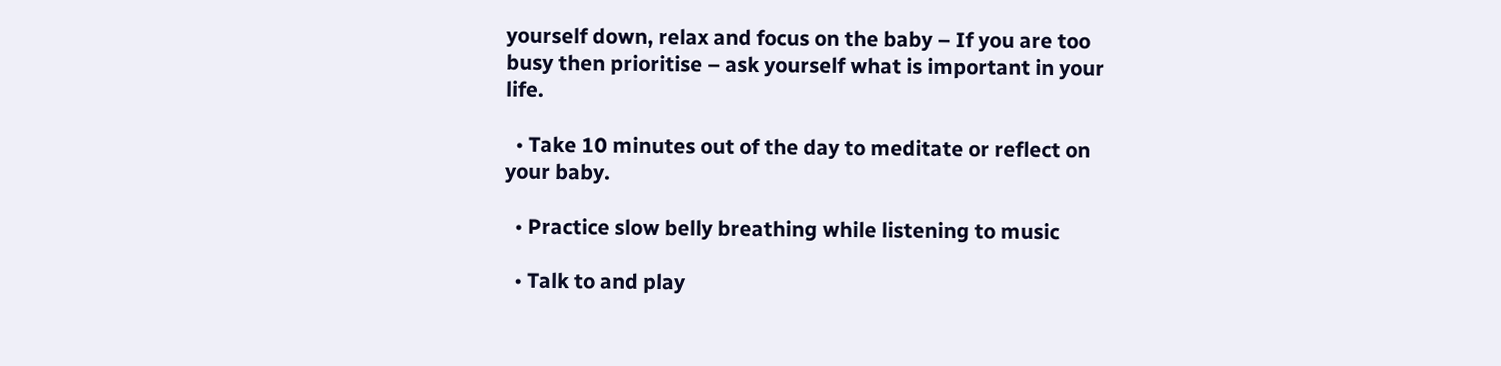yourself down, relax and focus on the baby – If you are too busy then prioritise – ask yourself what is important in your life.

  • Take 10 minutes out of the day to meditate or reflect on your baby.

  • Practice slow belly breathing while listening to music

  • Talk to and play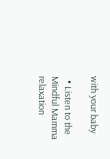with your baby

  • Listen to the Mindful Mamma relaxation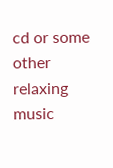cd or some other relaxing music